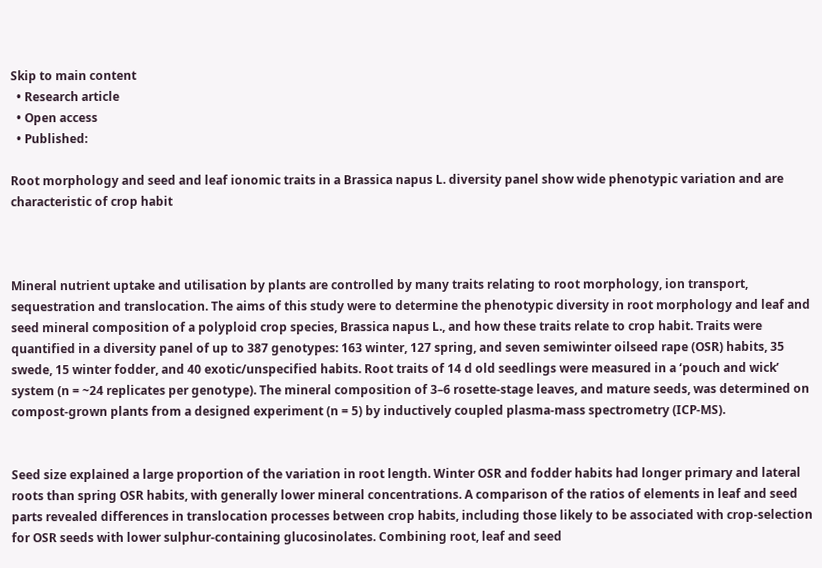Skip to main content
  • Research article
  • Open access
  • Published:

Root morphology and seed and leaf ionomic traits in a Brassica napus L. diversity panel show wide phenotypic variation and are characteristic of crop habit



Mineral nutrient uptake and utilisation by plants are controlled by many traits relating to root morphology, ion transport, sequestration and translocation. The aims of this study were to determine the phenotypic diversity in root morphology and leaf and seed mineral composition of a polyploid crop species, Brassica napus L., and how these traits relate to crop habit. Traits were quantified in a diversity panel of up to 387 genotypes: 163 winter, 127 spring, and seven semiwinter oilseed rape (OSR) habits, 35 swede, 15 winter fodder, and 40 exotic/unspecified habits. Root traits of 14 d old seedlings were measured in a ‘pouch and wick’ system (n = ~24 replicates per genotype). The mineral composition of 3–6 rosette-stage leaves, and mature seeds, was determined on compost-grown plants from a designed experiment (n = 5) by inductively coupled plasma-mass spectrometry (ICP-MS).


Seed size explained a large proportion of the variation in root length. Winter OSR and fodder habits had longer primary and lateral roots than spring OSR habits, with generally lower mineral concentrations. A comparison of the ratios of elements in leaf and seed parts revealed differences in translocation processes between crop habits, including those likely to be associated with crop-selection for OSR seeds with lower sulphur-containing glucosinolates. Combining root, leaf and seed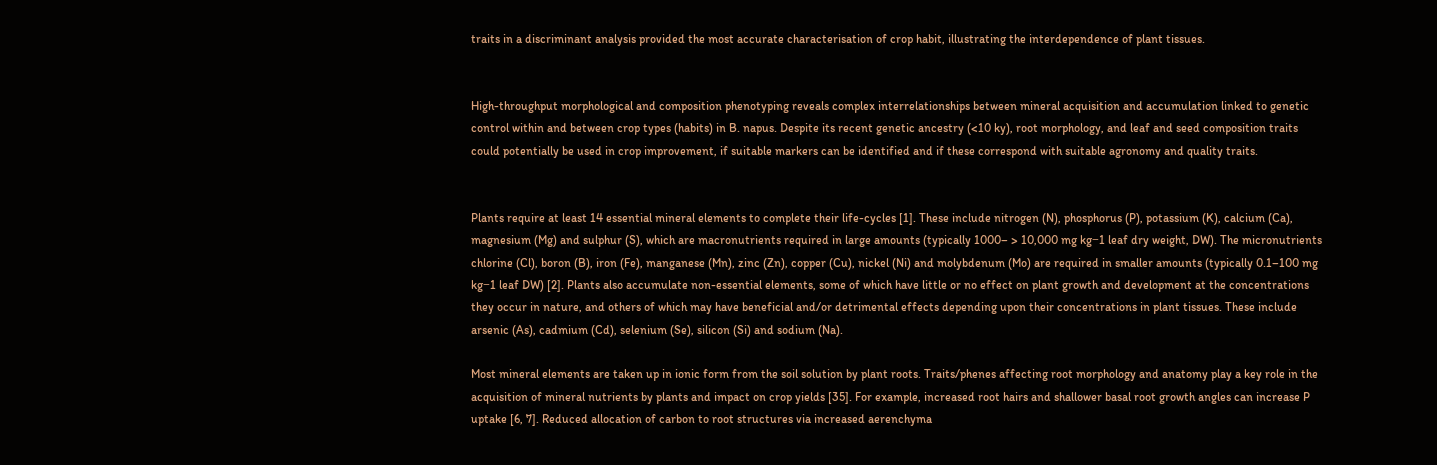traits in a discriminant analysis provided the most accurate characterisation of crop habit, illustrating the interdependence of plant tissues.


High-throughput morphological and composition phenotyping reveals complex interrelationships between mineral acquisition and accumulation linked to genetic control within and between crop types (habits) in B. napus. Despite its recent genetic ancestry (<10 ky), root morphology, and leaf and seed composition traits could potentially be used in crop improvement, if suitable markers can be identified and if these correspond with suitable agronomy and quality traits.


Plants require at least 14 essential mineral elements to complete their life-cycles [1]. These include nitrogen (N), phosphorus (P), potassium (K), calcium (Ca), magnesium (Mg) and sulphur (S), which are macronutrients required in large amounts (typically 1000– > 10,000 mg kg−1 leaf dry weight, DW). The micronutrients chlorine (Cl), boron (B), iron (Fe), manganese (Mn), zinc (Zn), copper (Cu), nickel (Ni) and molybdenum (Mo) are required in smaller amounts (typically 0.1–100 mg kg−1 leaf DW) [2]. Plants also accumulate non-essential elements, some of which have little or no effect on plant growth and development at the concentrations they occur in nature, and others of which may have beneficial and/or detrimental effects depending upon their concentrations in plant tissues. These include arsenic (As), cadmium (Cd), selenium (Se), silicon (Si) and sodium (Na).

Most mineral elements are taken up in ionic form from the soil solution by plant roots. Traits/phenes affecting root morphology and anatomy play a key role in the acquisition of mineral nutrients by plants and impact on crop yields [35]. For example, increased root hairs and shallower basal root growth angles can increase P uptake [6, 7]. Reduced allocation of carbon to root structures via increased aerenchyma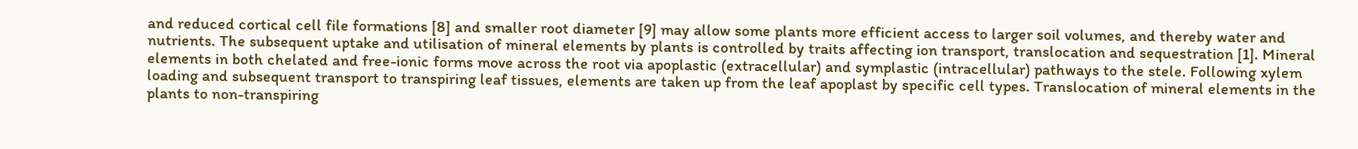and reduced cortical cell file formations [8] and smaller root diameter [9] may allow some plants more efficient access to larger soil volumes, and thereby water and nutrients. The subsequent uptake and utilisation of mineral elements by plants is controlled by traits affecting ion transport, translocation and sequestration [1]. Mineral elements in both chelated and free-ionic forms move across the root via apoplastic (extracellular) and symplastic (intracellular) pathways to the stele. Following xylem loading and subsequent transport to transpiring leaf tissues, elements are taken up from the leaf apoplast by specific cell types. Translocation of mineral elements in the plants to non-transpiring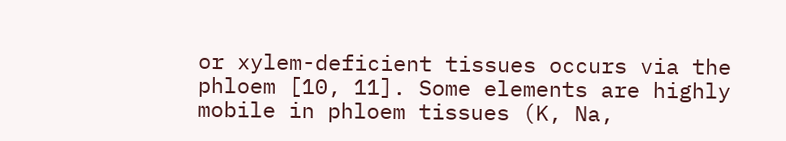or xylem-deficient tissues occurs via the phloem [10, 11]. Some elements are highly mobile in phloem tissues (K, Na,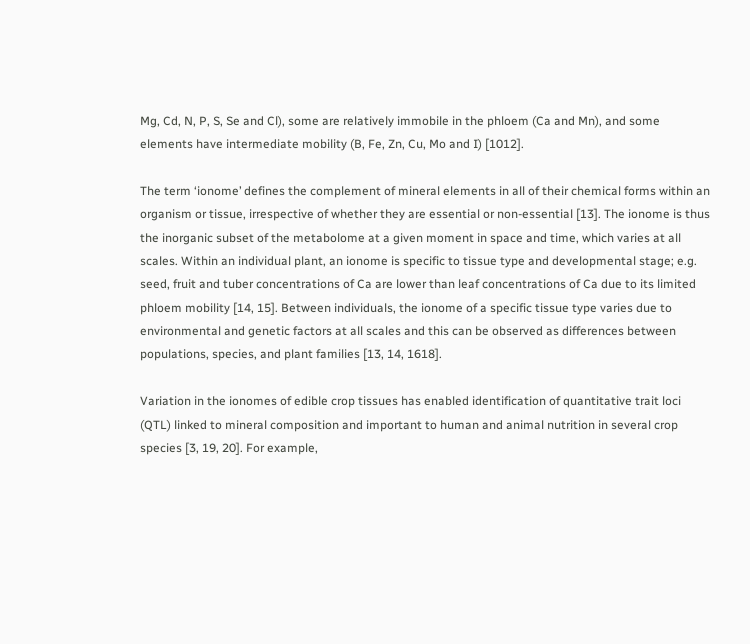Mg, Cd, N, P, S, Se and Cl), some are relatively immobile in the phloem (Ca and Mn), and some elements have intermediate mobility (B, Fe, Zn, Cu, Mo and I) [1012].

The term ‘ionome’ defines the complement of mineral elements in all of their chemical forms within an organism or tissue, irrespective of whether they are essential or non-essential [13]. The ionome is thus the inorganic subset of the metabolome at a given moment in space and time, which varies at all scales. Within an individual plant, an ionome is specific to tissue type and developmental stage; e.g. seed, fruit and tuber concentrations of Ca are lower than leaf concentrations of Ca due to its limited phloem mobility [14, 15]. Between individuals, the ionome of a specific tissue type varies due to environmental and genetic factors at all scales and this can be observed as differences between populations, species, and plant families [13, 14, 1618].

Variation in the ionomes of edible crop tissues has enabled identification of quantitative trait loci (QTL) linked to mineral composition and important to human and animal nutrition in several crop species [3, 19, 20]. For example,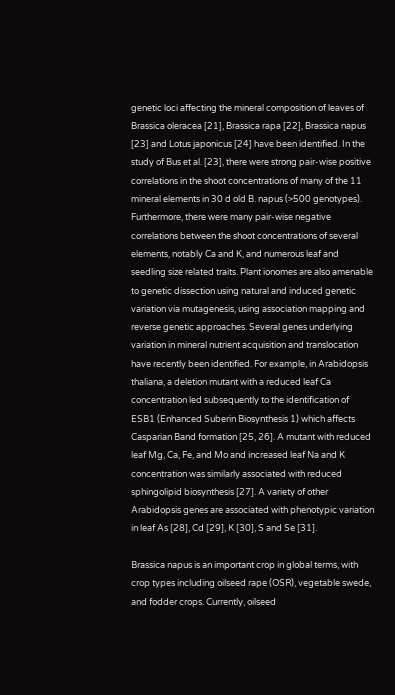genetic loci affecting the mineral composition of leaves of Brassica oleracea [21], Brassica rapa [22], Brassica napus [23] and Lotus japonicus [24] have been identified. In the study of Bus et al. [23], there were strong pair-wise positive correlations in the shoot concentrations of many of the 11 mineral elements in 30 d old B. napus (>500 genotypes). Furthermore, there were many pair-wise negative correlations between the shoot concentrations of several elements, notably Ca and K, and numerous leaf and seedling size related traits. Plant ionomes are also amenable to genetic dissection using natural and induced genetic variation via mutagenesis, using association mapping and reverse genetic approaches. Several genes underlying variation in mineral nutrient acquisition and translocation have recently been identified. For example, in Arabidopsis thaliana, a deletion mutant with a reduced leaf Ca concentration led subsequently to the identification of ESB1 (Enhanced Suberin Biosynthesis 1) which affects Casparian Band formation [25, 26]. A mutant with reduced leaf Mg, Ca, Fe, and Mo and increased leaf Na and K concentration was similarly associated with reduced sphingolipid biosynthesis [27]. A variety of other Arabidopsis genes are associated with phenotypic variation in leaf As [28], Cd [29], K [30], S and Se [31].

Brassica napus is an important crop in global terms, with crop types including oilseed rape (OSR), vegetable swede, and fodder crops. Currently, oilseed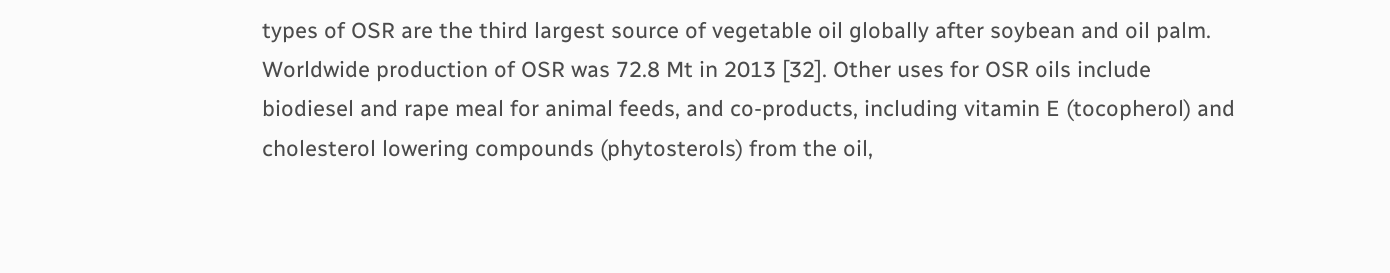types of OSR are the third largest source of vegetable oil globally after soybean and oil palm. Worldwide production of OSR was 72.8 Mt in 2013 [32]. Other uses for OSR oils include biodiesel and rape meal for animal feeds, and co-products, including vitamin E (tocopherol) and cholesterol lowering compounds (phytosterols) from the oil,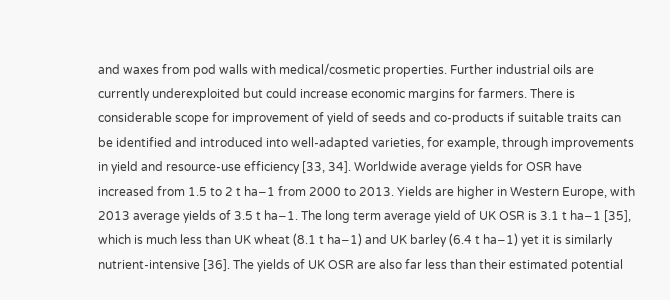and waxes from pod walls with medical/cosmetic properties. Further industrial oils are currently underexploited but could increase economic margins for farmers. There is considerable scope for improvement of yield of seeds and co-products if suitable traits can be identified and introduced into well-adapted varieties, for example, through improvements in yield and resource-use efficiency [33, 34]. Worldwide average yields for OSR have increased from 1.5 to 2 t ha−1 from 2000 to 2013. Yields are higher in Western Europe, with 2013 average yields of 3.5 t ha−1. The long term average yield of UK OSR is 3.1 t ha−1 [35], which is much less than UK wheat (8.1 t ha−1) and UK barley (6.4 t ha−1) yet it is similarly nutrient-intensive [36]. The yields of UK OSR are also far less than their estimated potential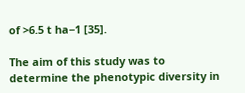of >6.5 t ha−1 [35].

The aim of this study was to determine the phenotypic diversity in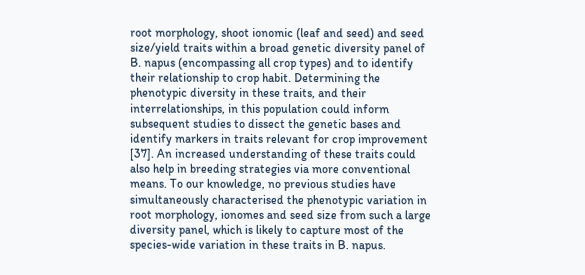root morphology, shoot ionomic (leaf and seed) and seed size/yield traits within a broad genetic diversity panel of B. napus (encompassing all crop types) and to identify their relationship to crop habit. Determining the phenotypic diversity in these traits, and their interrelationships, in this population could inform subsequent studies to dissect the genetic bases and identify markers in traits relevant for crop improvement [37]. An increased understanding of these traits could also help in breeding strategies via more conventional means. To our knowledge, no previous studies have simultaneously characterised the phenotypic variation in root morphology, ionomes and seed size from such a large diversity panel, which is likely to capture most of the species-wide variation in these traits in B. napus.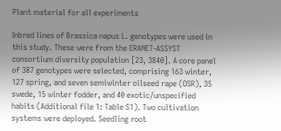Plant material for all experiments

Inbred lines of Brassica napus L. genotypes were used in this study. These were from the ERANET-ASSYST consortium diversity population [23, 3840]. A core panel of 387 genotypes were selected, comprising 163 winter, 127 spring, and seven semiwinter oilseed rape (OSR), 35 swede, 15 winter fodder, and 40 exotic/unspecified habits (Additional file 1: Table S1). Two cultivation systems were deployed. Seedling root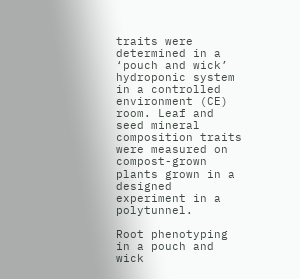traits were determined in a ‘pouch and wick’ hydroponic system in a controlled environment (CE) room. Leaf and seed mineral composition traits were measured on compost-grown plants grown in a designed experiment in a polytunnel.

Root phenotyping in a pouch and wick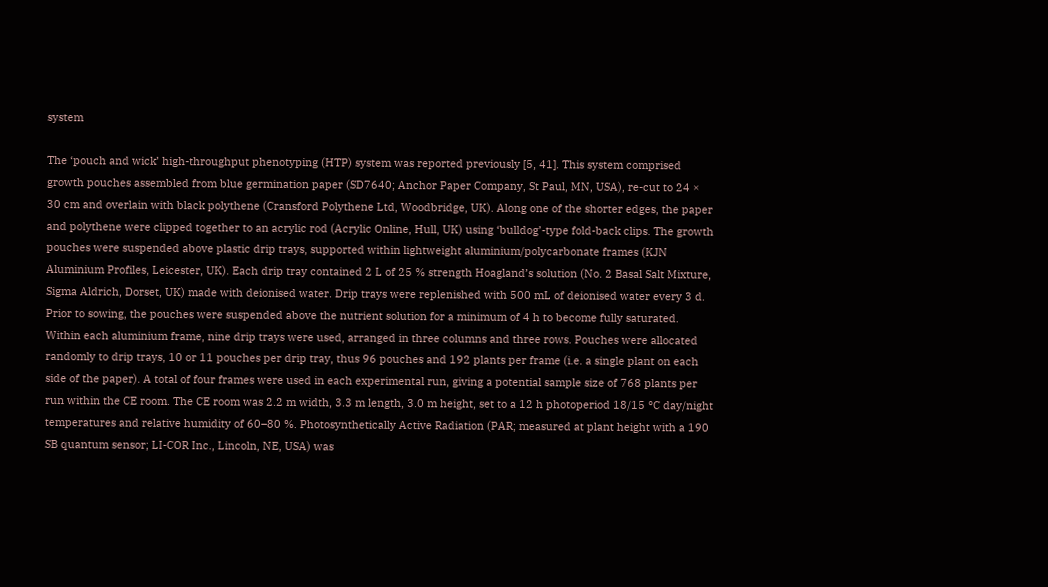system

The ‘pouch and wick’ high-throughput phenotyping (HTP) system was reported previously [5, 41]. This system comprised growth pouches assembled from blue germination paper (SD7640; Anchor Paper Company, St Paul, MN, USA), re-cut to 24 × 30 cm and overlain with black polythene (Cransford Polythene Ltd, Woodbridge, UK). Along one of the shorter edges, the paper and polythene were clipped together to an acrylic rod (Acrylic Online, Hull, UK) using ‘bulldog’-type fold-back clips. The growth pouches were suspended above plastic drip trays, supported within lightweight aluminium/polycarbonate frames (KJN Aluminium Profiles, Leicester, UK). Each drip tray contained 2 L of 25 % strength Hoagland’s solution (No. 2 Basal Salt Mixture, Sigma Aldrich, Dorset, UK) made with deionised water. Drip trays were replenished with 500 mL of deionised water every 3 d. Prior to sowing, the pouches were suspended above the nutrient solution for a minimum of 4 h to become fully saturated. Within each aluminium frame, nine drip trays were used, arranged in three columns and three rows. Pouches were allocated randomly to drip trays, 10 or 11 pouches per drip tray, thus 96 pouches and 192 plants per frame (i.e. a single plant on each side of the paper). A total of four frames were used in each experimental run, giving a potential sample size of 768 plants per run within the CE room. The CE room was 2.2 m width, 3.3 m length, 3.0 m height, set to a 12 h photoperiod 18/15 °C day/night temperatures and relative humidity of 60–80 %. Photosynthetically Active Radiation (PAR; measured at plant height with a 190 SB quantum sensor; LI-COR Inc., Lincoln, NE, USA) was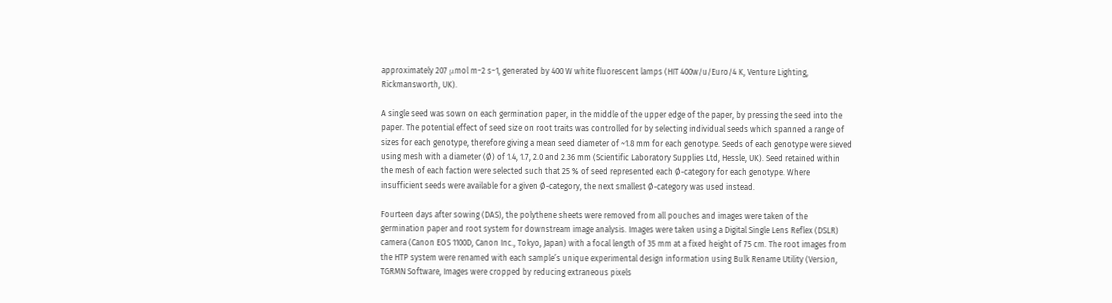approximately 207 μmol m−2 s−1, generated by 400 W white fluorescent lamps (HIT 400w/u/Euro/4 K, Venture Lighting, Rickmansworth, UK).

A single seed was sown on each germination paper, in the middle of the upper edge of the paper, by pressing the seed into the paper. The potential effect of seed size on root traits was controlled for by selecting individual seeds which spanned a range of sizes for each genotype, therefore giving a mean seed diameter of ~1.8 mm for each genotype. Seeds of each genotype were sieved using mesh with a diameter (Ø) of 1.4, 1.7, 2.0 and 2.36 mm (Scientific Laboratory Supplies Ltd, Hessle, UK). Seed retained within the mesh of each faction were selected such that 25 % of seed represented each Ø-category for each genotype. Where insufficient seeds were available for a given Ø-category, the next smallest Ø-category was used instead.

Fourteen days after sowing (DAS), the polythene sheets were removed from all pouches and images were taken of the germination paper and root system for downstream image analysis. Images were taken using a Digital Single Lens Reflex (DSLR) camera (Canon EOS 1100D, Canon Inc., Tokyo, Japan) with a focal length of 35 mm at a fixed height of 75 cm. The root images from the HTP system were renamed with each sample’s unique experimental design information using Bulk Rename Utility (Version, TGRMN Software, Images were cropped by reducing extraneous pixels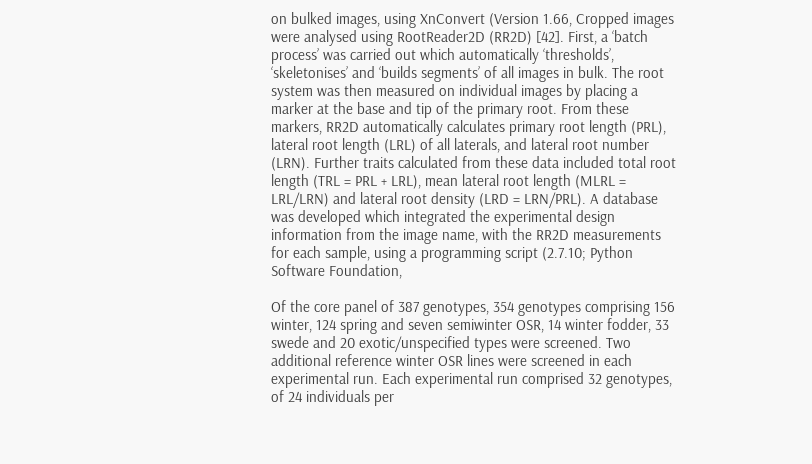on bulked images, using XnConvert (Version 1.66, Cropped images were analysed using RootReader2D (RR2D) [42]. First, a ‘batch process’ was carried out which automatically ‘thresholds’, ‘skeletonises’ and ‘builds segments’ of all images in bulk. The root system was then measured on individual images by placing a marker at the base and tip of the primary root. From these markers, RR2D automatically calculates primary root length (PRL), lateral root length (LRL) of all laterals, and lateral root number (LRN). Further traits calculated from these data included total root length (TRL = PRL + LRL), mean lateral root length (MLRL = LRL/LRN) and lateral root density (LRD = LRN/PRL). A database was developed which integrated the experimental design information from the image name, with the RR2D measurements for each sample, using a programming script (2.7.10; Python Software Foundation,

Of the core panel of 387 genotypes, 354 genotypes comprising 156 winter, 124 spring and seven semiwinter OSR, 14 winter fodder, 33 swede and 20 exotic/unspecified types were screened. Two additional reference winter OSR lines were screened in each experimental run. Each experimental run comprised 32 genotypes, of 24 individuals per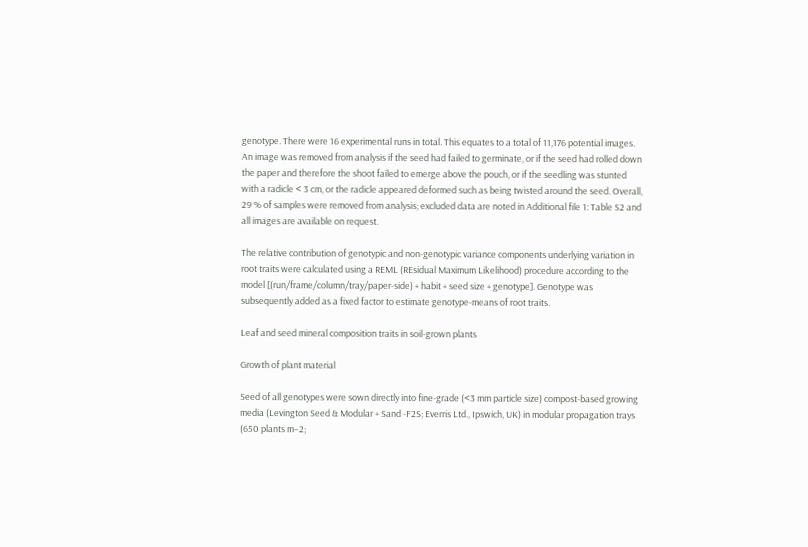genotype. There were 16 experimental runs in total. This equates to a total of 11,176 potential images. An image was removed from analysis if the seed had failed to germinate, or if the seed had rolled down the paper and therefore the shoot failed to emerge above the pouch, or if the seedling was stunted with a radicle < 3 cm, or the radicle appeared deformed such as being twisted around the seed. Overall, 29 % of samples were removed from analysis; excluded data are noted in Additional file 1: Table S2 and all images are available on request.

The relative contribution of genotypic and non-genotypic variance components underlying variation in root traits were calculated using a REML (REsidual Maximum Likelihood) procedure according to the model [(run/frame/column/tray/paper-side) + habit + seed size + genotype]. Genotype was subsequently added as a fixed factor to estimate genotype-means of root traits.

Leaf and seed mineral composition traits in soil-grown plants

Growth of plant material

Seed of all genotypes were sown directly into fine-grade (<3 mm particle size) compost-based growing media (Levington Seed & Modular + Sand -F2S; Everris Ltd., Ipswich, UK) in modular propagation trays (650 plants m−2;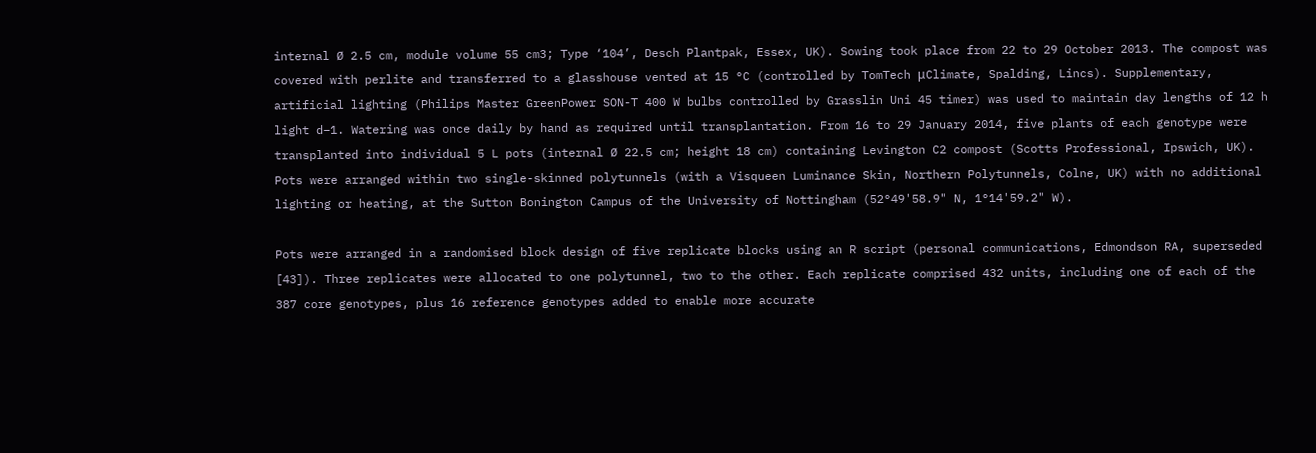internal Ø 2.5 cm, module volume 55 cm3; Type ‘104’, Desch Plantpak, Essex, UK). Sowing took place from 22 to 29 October 2013. The compost was covered with perlite and transferred to a glasshouse vented at 15 °C (controlled by TomTech μClimate, Spalding, Lincs). Supplementary, artificial lighting (Philips Master GreenPower SON-T 400 W bulbs controlled by Grasslin Uni 45 timer) was used to maintain day lengths of 12 h light d−1. Watering was once daily by hand as required until transplantation. From 16 to 29 January 2014, five plants of each genotype were transplanted into individual 5 L pots (internal Ø 22.5 cm; height 18 cm) containing Levington C2 compost (Scotts Professional, Ipswich, UK). Pots were arranged within two single-skinned polytunnels (with a Visqueen Luminance Skin, Northern Polytunnels, Colne, UK) with no additional lighting or heating, at the Sutton Bonington Campus of the University of Nottingham (52°49'58.9" N, 1°14'59.2" W).

Pots were arranged in a randomised block design of five replicate blocks using an R script (personal communications, Edmondson RA, superseded [43]). Three replicates were allocated to one polytunnel, two to the other. Each replicate comprised 432 units, including one of each of the 387 core genotypes, plus 16 reference genotypes added to enable more accurate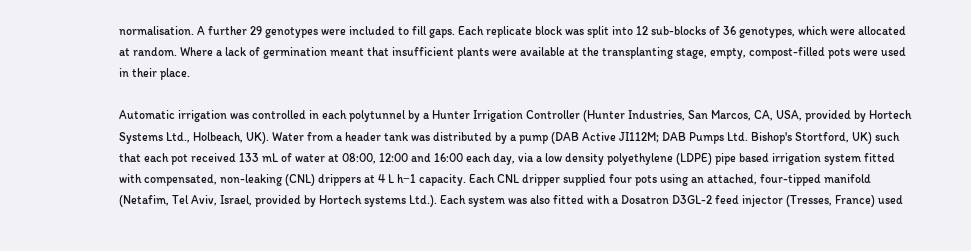normalisation. A further 29 genotypes were included to fill gaps. Each replicate block was split into 12 sub-blocks of 36 genotypes, which were allocated at random. Where a lack of germination meant that insufficient plants were available at the transplanting stage, empty, compost-filled pots were used in their place.

Automatic irrigation was controlled in each polytunnel by a Hunter Irrigation Controller (Hunter Industries, San Marcos, CA, USA, provided by Hortech Systems Ltd., Holbeach, UK). Water from a header tank was distributed by a pump (DAB Active JI112M; DAB Pumps Ltd. Bishop's Stortford, UK) such that each pot received 133 mL of water at 08:00, 12:00 and 16:00 each day, via a low density polyethylene (LDPE) pipe based irrigation system fitted with compensated, non-leaking (CNL) drippers at 4 L h−1 capacity. Each CNL dripper supplied four pots using an attached, four-tipped manifold (Netafim, Tel Aviv, Israel, provided by Hortech systems Ltd.). Each system was also fitted with a Dosatron D3GL-2 feed injector (Tresses, France) used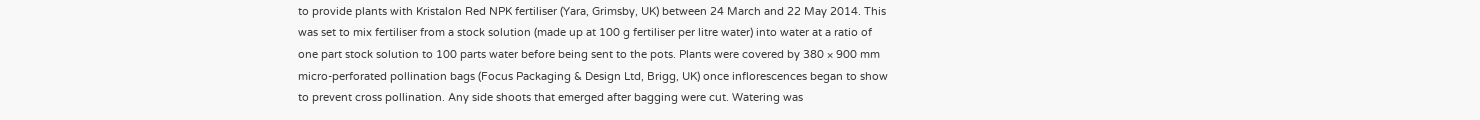to provide plants with Kristalon Red NPK fertiliser (Yara, Grimsby, UK) between 24 March and 22 May 2014. This was set to mix fertiliser from a stock solution (made up at 100 g fertiliser per litre water) into water at a ratio of one part stock solution to 100 parts water before being sent to the pots. Plants were covered by 380 × 900 mm micro-perforated pollination bags (Focus Packaging & Design Ltd, Brigg, UK) once inflorescences began to show to prevent cross pollination. Any side shoots that emerged after bagging were cut. Watering was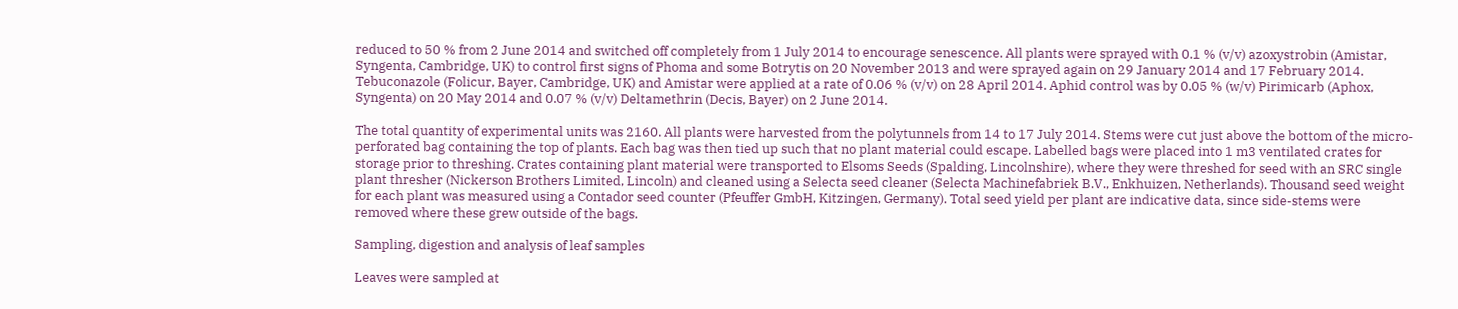reduced to 50 % from 2 June 2014 and switched off completely from 1 July 2014 to encourage senescence. All plants were sprayed with 0.1 % (v/v) azoxystrobin (Amistar, Syngenta, Cambridge, UK) to control first signs of Phoma and some Botrytis on 20 November 2013 and were sprayed again on 29 January 2014 and 17 February 2014. Tebuconazole (Folicur, Bayer, Cambridge, UK) and Amistar were applied at a rate of 0.06 % (v/v) on 28 April 2014. Aphid control was by 0.05 % (w/v) Pirimicarb (Aphox, Syngenta) on 20 May 2014 and 0.07 % (v/v) Deltamethrin (Decis, Bayer) on 2 June 2014.

The total quantity of experimental units was 2160. All plants were harvested from the polytunnels from 14 to 17 July 2014. Stems were cut just above the bottom of the micro-perforated bag containing the top of plants. Each bag was then tied up such that no plant material could escape. Labelled bags were placed into 1 m3 ventilated crates for storage prior to threshing. Crates containing plant material were transported to Elsoms Seeds (Spalding, Lincolnshire), where they were threshed for seed with an SRC single plant thresher (Nickerson Brothers Limited, Lincoln) and cleaned using a Selecta seed cleaner (Selecta Machinefabriek B.V., Enkhuizen, Netherlands). Thousand seed weight for each plant was measured using a Contador seed counter (Pfeuffer GmbH, Kitzingen, Germany). Total seed yield per plant are indicative data, since side-stems were removed where these grew outside of the bags.

Sampling, digestion and analysis of leaf samples

Leaves were sampled at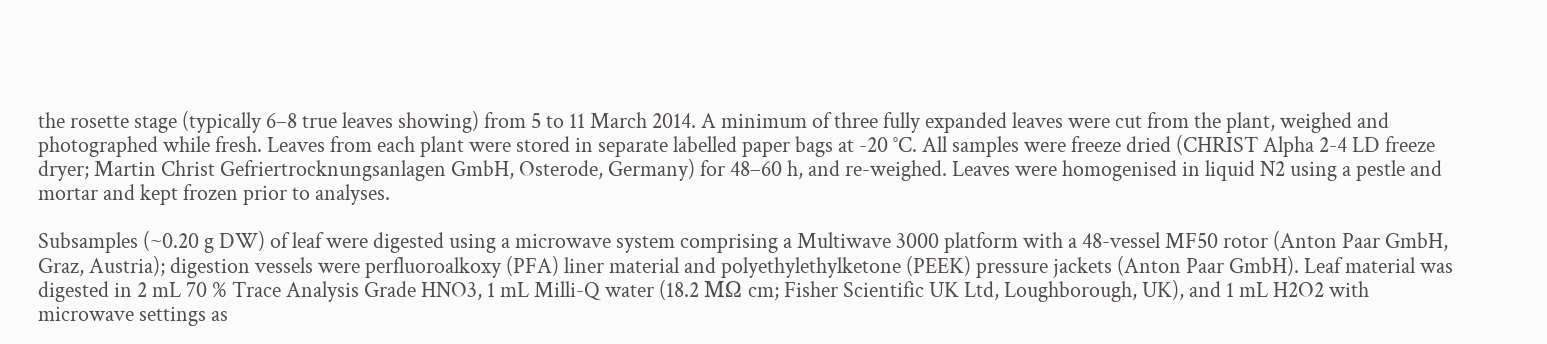the rosette stage (typically 6–8 true leaves showing) from 5 to 11 March 2014. A minimum of three fully expanded leaves were cut from the plant, weighed and photographed while fresh. Leaves from each plant were stored in separate labelled paper bags at -20 °C. All samples were freeze dried (CHRIST Alpha 2-4 LD freeze dryer; Martin Christ Gefriertrocknungsanlagen GmbH, Osterode, Germany) for 48–60 h, and re-weighed. Leaves were homogenised in liquid N2 using a pestle and mortar and kept frozen prior to analyses.

Subsamples (~0.20 g DW) of leaf were digested using a microwave system comprising a Multiwave 3000 platform with a 48-vessel MF50 rotor (Anton Paar GmbH, Graz, Austria); digestion vessels were perfluoroalkoxy (PFA) liner material and polyethylethylketone (PEEK) pressure jackets (Anton Paar GmbH). Leaf material was digested in 2 mL 70 % Trace Analysis Grade HNO3, 1 mL Milli-Q water (18.2 MΩ cm; Fisher Scientific UK Ltd, Loughborough, UK), and 1 mL H2O2 with microwave settings as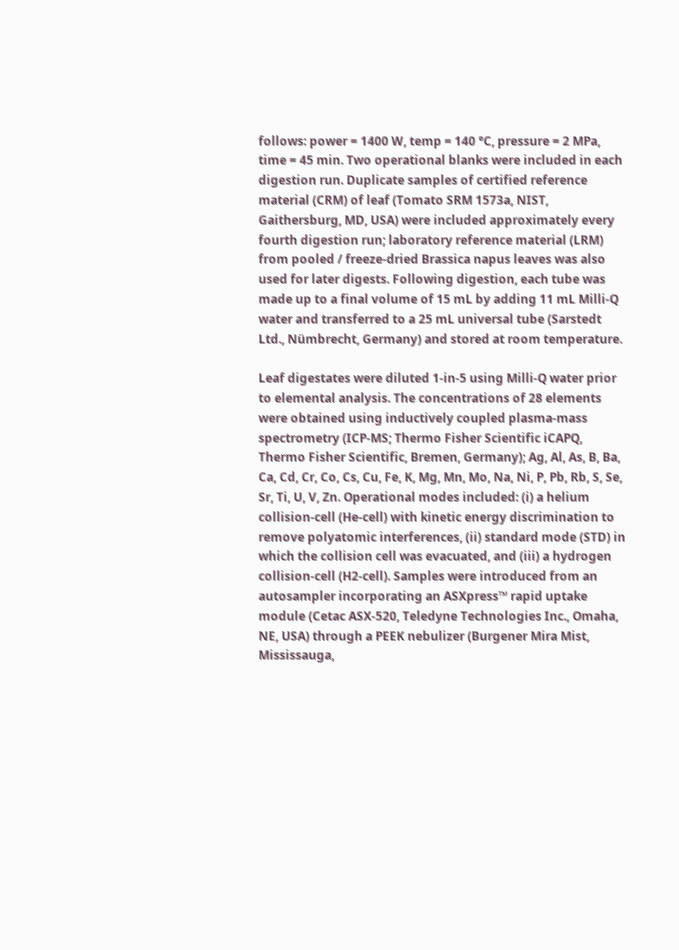follows: power = 1400 W, temp = 140 °C, pressure = 2 MPa, time = 45 min. Two operational blanks were included in each digestion run. Duplicate samples of certified reference material (CRM) of leaf (Tomato SRM 1573a, NIST, Gaithersburg, MD, USA) were included approximately every fourth digestion run; laboratory reference material (LRM) from pooled / freeze-dried Brassica napus leaves was also used for later digests. Following digestion, each tube was made up to a final volume of 15 mL by adding 11 mL Milli-Q water and transferred to a 25 mL universal tube (Sarstedt Ltd., Nümbrecht, Germany) and stored at room temperature.

Leaf digestates were diluted 1-in-5 using Milli-Q water prior to elemental analysis. The concentrations of 28 elements were obtained using inductively coupled plasma-mass spectrometry (ICP-MS; Thermo Fisher Scientific iCAPQ, Thermo Fisher Scientific, Bremen, Germany); Ag, Al, As, B, Ba, Ca, Cd, Cr, Co, Cs, Cu, Fe, K, Mg, Mn, Mo, Na, Ni, P, Pb, Rb, S, Se, Sr, Ti, U, V, Zn. Operational modes included: (i) a helium collision-cell (He-cell) with kinetic energy discrimination to remove polyatomic interferences, (ii) standard mode (STD) in which the collision cell was evacuated, and (iii) a hydrogen collision-cell (H2-cell). Samples were introduced from an autosampler incorporating an ASXpress™ rapid uptake module (Cetac ASX-520, Teledyne Technologies Inc., Omaha, NE, USA) through a PEEK nebulizer (Burgener Mira Mist, Mississauga,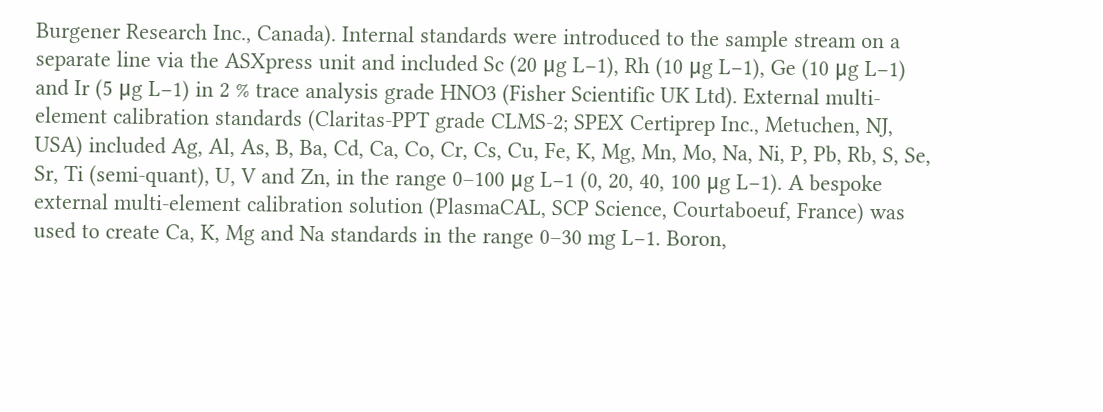Burgener Research Inc., Canada). Internal standards were introduced to the sample stream on a separate line via the ASXpress unit and included Sc (20 μg L−1), Rh (10 μg L−1), Ge (10 μg L−1) and Ir (5 μg L−1) in 2 % trace analysis grade HNO3 (Fisher Scientific UK Ltd). External multi-element calibration standards (Claritas-PPT grade CLMS-2; SPEX Certiprep Inc., Metuchen, NJ, USA) included Ag, Al, As, B, Ba, Cd, Ca, Co, Cr, Cs, Cu, Fe, K, Mg, Mn, Mo, Na, Ni, P, Pb, Rb, S, Se, Sr, Ti (semi-quant), U, V and Zn, in the range 0–100 μg L−1 (0, 20, 40, 100 μg L−1). A bespoke external multi-element calibration solution (PlasmaCAL, SCP Science, Courtaboeuf, France) was used to create Ca, K, Mg and Na standards in the range 0–30 mg L−1. Boron,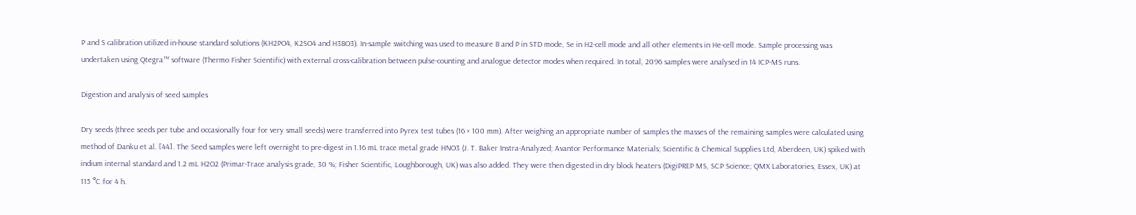P and S calibration utilized in-house standard solutions (KH2PO4, K2SO4 and H3BO3). In-sample switching was used to measure B and P in STD mode, Se in H2-cell mode and all other elements in He-cell mode. Sample processing was undertaken using Qtegra™ software (Thermo Fisher Scientific) with external cross-calibration between pulse-counting and analogue detector modes when required. In total, 2096 samples were analysed in 14 ICP-MS runs.

Digestion and analysis of seed samples

Dry seeds (three seeds per tube and occasionally four for very small seeds) were transferred into Pyrex test tubes (16 × 100 mm). After weighing an appropriate number of samples the masses of the remaining samples were calculated using method of Danku et al. [44]. The Seed samples were left overnight to pre-digest in 1.16 mL trace metal grade HNO3 (J. T. Baker Instra-Analyzed; Avantor Performance Materials; Scientific & Chemical Supplies Ltd, Aberdeen, UK) spiked with indium internal standard and 1.2 mL H2O2 (Primar-Trace analysis grade, 30 %; Fisher Scientific, Loughborough, UK) was also added. They were then digested in dry block heaters (DigiPREP MS, SCP Science; QMX Laboratories, Essex, UK) at 115 °C for 4 h.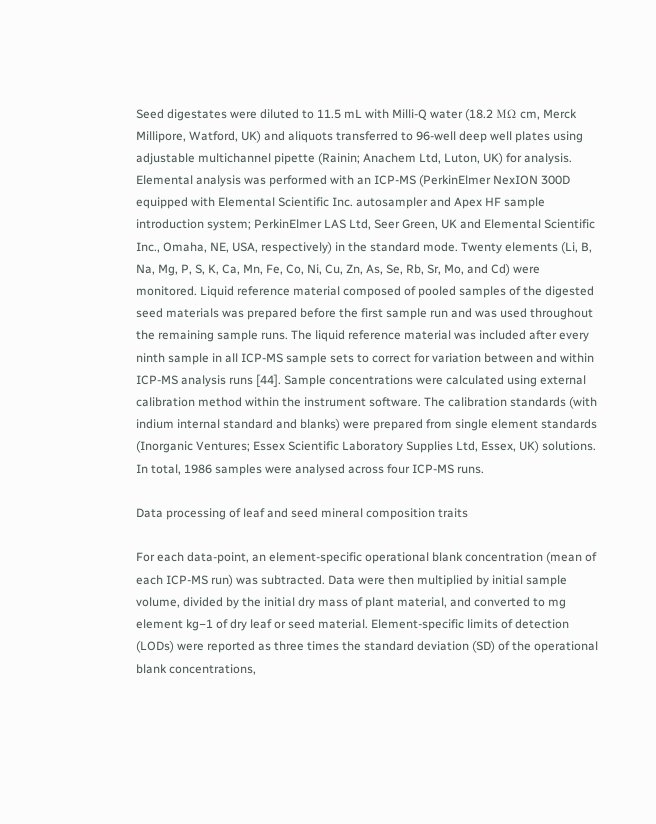Seed digestates were diluted to 11.5 mL with Milli-Q water (18.2 MΩ cm, Merck Millipore, Watford, UK) and aliquots transferred to 96-well deep well plates using adjustable multichannel pipette (Rainin; Anachem Ltd, Luton, UK) for analysis. Elemental analysis was performed with an ICP-MS (PerkinElmer NexION 300D equipped with Elemental Scientific Inc. autosampler and Apex HF sample introduction system; PerkinElmer LAS Ltd, Seer Green, UK and Elemental Scientific Inc., Omaha, NE, USA, respectively) in the standard mode. Twenty elements (Li, B, Na, Mg, P, S, K, Ca, Mn, Fe, Co, Ni, Cu, Zn, As, Se, Rb, Sr, Mo, and Cd) were monitored. Liquid reference material composed of pooled samples of the digested seed materials was prepared before the first sample run and was used throughout the remaining sample runs. The liquid reference material was included after every ninth sample in all ICP-MS sample sets to correct for variation between and within ICP-MS analysis runs [44]. Sample concentrations were calculated using external calibration method within the instrument software. The calibration standards (with indium internal standard and blanks) were prepared from single element standards (Inorganic Ventures; Essex Scientific Laboratory Supplies Ltd, Essex, UK) solutions. In total, 1986 samples were analysed across four ICP-MS runs.

Data processing of leaf and seed mineral composition traits

For each data-point, an element-specific operational blank concentration (mean of each ICP-MS run) was subtracted. Data were then multiplied by initial sample volume, divided by the initial dry mass of plant material, and converted to mg element kg−1 of dry leaf or seed material. Element-specific limits of detection (LODs) were reported as three times the standard deviation (SD) of the operational blank concentrations,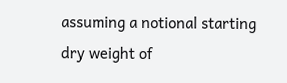assuming a notional starting dry weight of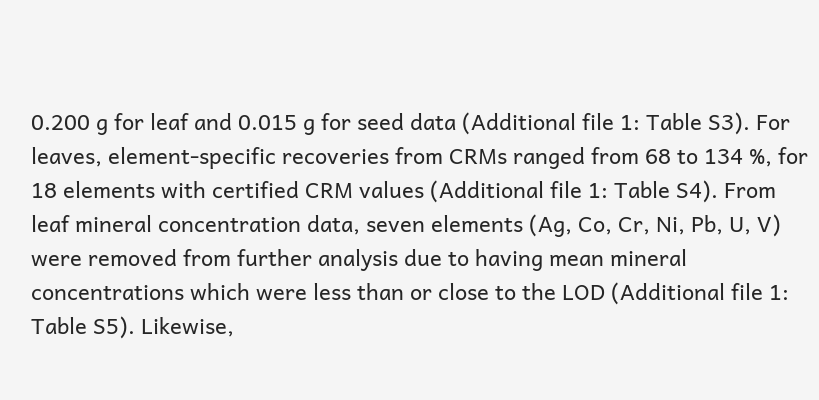0.200 g for leaf and 0.015 g for seed data (Additional file 1: Table S3). For leaves, element-specific recoveries from CRMs ranged from 68 to 134 %, for 18 elements with certified CRM values (Additional file 1: Table S4). From leaf mineral concentration data, seven elements (Ag, Co, Cr, Ni, Pb, U, V) were removed from further analysis due to having mean mineral concentrations which were less than or close to the LOD (Additional file 1: Table S5). Likewise,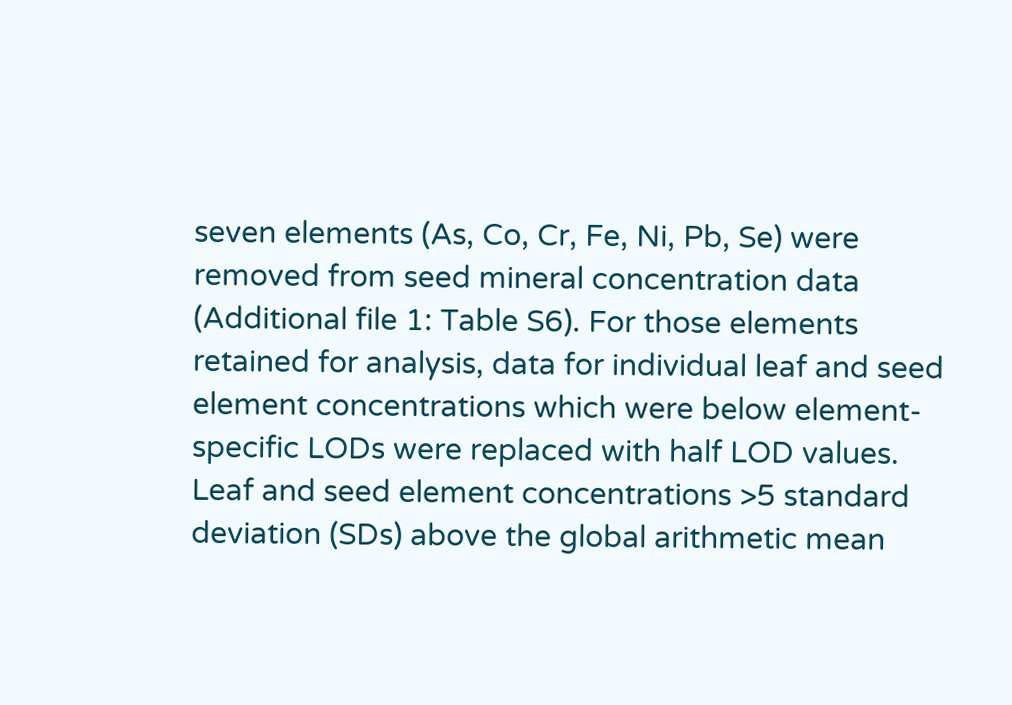seven elements (As, Co, Cr, Fe, Ni, Pb, Se) were removed from seed mineral concentration data (Additional file 1: Table S6). For those elements retained for analysis, data for individual leaf and seed element concentrations which were below element-specific LODs were replaced with half LOD values. Leaf and seed element concentrations >5 standard deviation (SDs) above the global arithmetic mean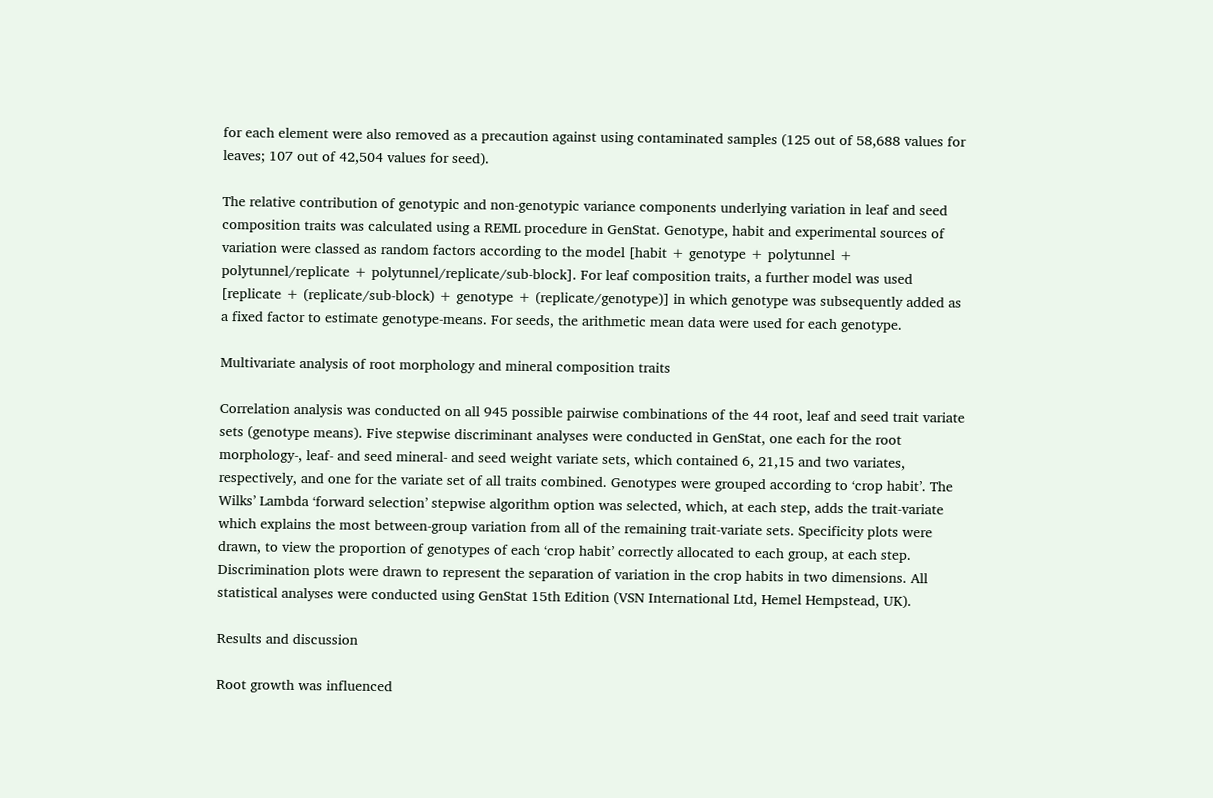for each element were also removed as a precaution against using contaminated samples (125 out of 58,688 values for leaves; 107 out of 42,504 values for seed).

The relative contribution of genotypic and non-genotypic variance components underlying variation in leaf and seed composition traits was calculated using a REML procedure in GenStat. Genotype, habit and experimental sources of variation were classed as random factors according to the model [habit + genotype + polytunnel + polytunnel/replicate + polytunnel/replicate/sub-block]. For leaf composition traits, a further model was used [replicate + (replicate/sub-block) + genotype + (replicate/genotype)] in which genotype was subsequently added as a fixed factor to estimate genotype-means. For seeds, the arithmetic mean data were used for each genotype.

Multivariate analysis of root morphology and mineral composition traits

Correlation analysis was conducted on all 945 possible pairwise combinations of the 44 root, leaf and seed trait variate sets (genotype means). Five stepwise discriminant analyses were conducted in GenStat, one each for the root morphology-, leaf- and seed mineral- and seed weight variate sets, which contained 6, 21,15 and two variates, respectively, and one for the variate set of all traits combined. Genotypes were grouped according to ‘crop habit’. The Wilks’ Lambda ‘forward selection’ stepwise algorithm option was selected, which, at each step, adds the trait-variate which explains the most between-group variation from all of the remaining trait-variate sets. Specificity plots were drawn, to view the proportion of genotypes of each ‘crop habit’ correctly allocated to each group, at each step. Discrimination plots were drawn to represent the separation of variation in the crop habits in two dimensions. All statistical analyses were conducted using GenStat 15th Edition (VSN International Ltd, Hemel Hempstead, UK).

Results and discussion

Root growth was influenced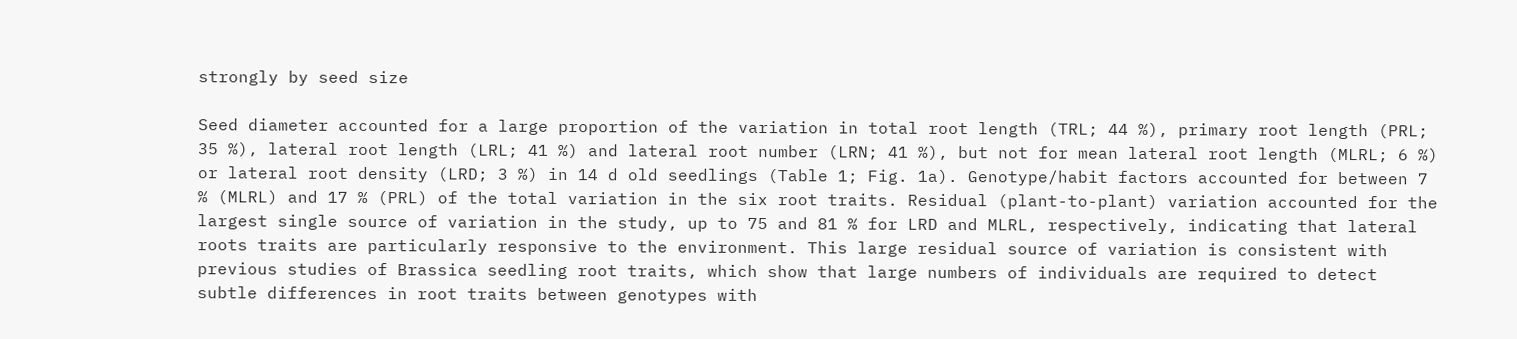strongly by seed size

Seed diameter accounted for a large proportion of the variation in total root length (TRL; 44 %), primary root length (PRL; 35 %), lateral root length (LRL; 41 %) and lateral root number (LRN; 41 %), but not for mean lateral root length (MLRL; 6 %) or lateral root density (LRD; 3 %) in 14 d old seedlings (Table 1; Fig. 1a). Genotype/habit factors accounted for between 7 % (MLRL) and 17 % (PRL) of the total variation in the six root traits. Residual (plant-to-plant) variation accounted for the largest single source of variation in the study, up to 75 and 81 % for LRD and MLRL, respectively, indicating that lateral roots traits are particularly responsive to the environment. This large residual source of variation is consistent with previous studies of Brassica seedling root traits, which show that large numbers of individuals are required to detect subtle differences in root traits between genotypes with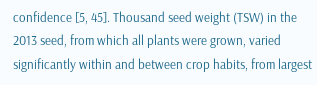confidence [5, 45]. Thousand seed weight (TSW) in the 2013 seed, from which all plants were grown, varied significantly within and between crop habits, from largest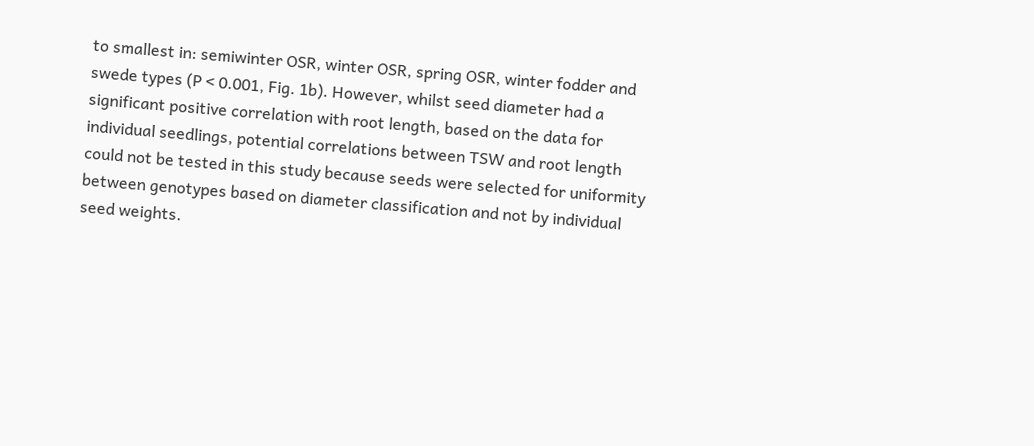to smallest in: semiwinter OSR, winter OSR, spring OSR, winter fodder and swede types (P < 0.001, Fig. 1b). However, whilst seed diameter had a significant positive correlation with root length, based on the data for individual seedlings, potential correlations between TSW and root length could not be tested in this study because seeds were selected for uniformity between genotypes based on diameter classification and not by individual seed weights.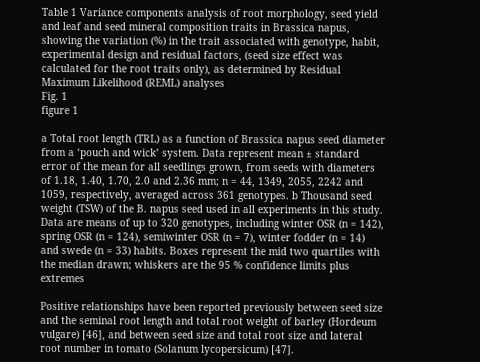Table 1 Variance components analysis of root morphology, seed yield and leaf and seed mineral composition traits in Brassica napus, showing the variation (%) in the trait associated with genotype, habit, experimental design and residual factors, (seed size effect was calculated for the root traits only), as determined by Residual Maximum Likelihood (REML) analyses
Fig. 1
figure 1

a Total root length (TRL) as a function of Brassica napus seed diameter from a ‘pouch and wick’ system. Data represent mean ± standard error of the mean for all seedlings grown, from seeds with diameters of 1.18, 1.40, 1.70, 2.0 and 2.36 mm; n = 44, 1349, 2055, 2242 and 1059, respectively, averaged across 361 genotypes. b Thousand seed weight (TSW) of the B. napus seed used in all experiments in this study. Data are means of up to 320 genotypes, including winter OSR (n = 142), spring OSR (n = 124), semiwinter OSR (n = 7), winter fodder (n = 14) and swede (n = 33) habits. Boxes represent the mid two quartiles with the median drawn; whiskers are the 95 % confidence limits plus extremes

Positive relationships have been reported previously between seed size and the seminal root length and total root weight of barley (Hordeum vulgare) [46], and between seed size and total root size and lateral root number in tomato (Solanum lycopersicum) [47].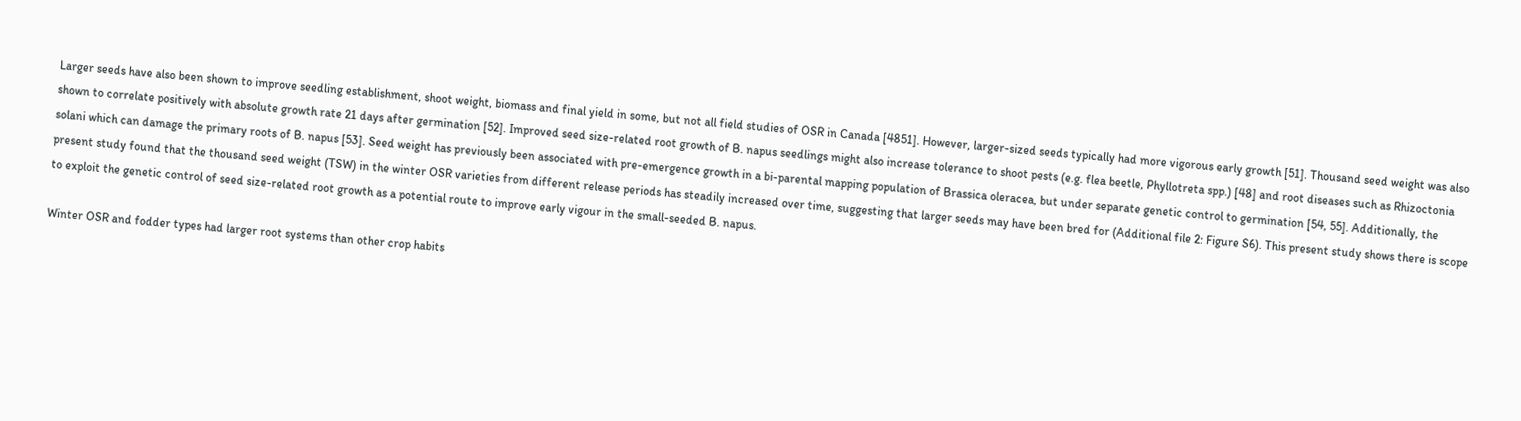Larger seeds have also been shown to improve seedling establishment, shoot weight, biomass and final yield in some, but not all field studies of OSR in Canada [4851]. However, larger-sized seeds typically had more vigorous early growth [51]. Thousand seed weight was also shown to correlate positively with absolute growth rate 21 days after germination [52]. Improved seed size-related root growth of B. napus seedlings might also increase tolerance to shoot pests (e.g. flea beetle, Phyllotreta spp.) [48] and root diseases such as Rhizoctonia solani which can damage the primary roots of B. napus [53]. Seed weight has previously been associated with pre-emergence growth in a bi-parental mapping population of Brassica oleracea, but under separate genetic control to germination [54, 55]. Additionally, the present study found that the thousand seed weight (TSW) in the winter OSR varieties from different release periods has steadily increased over time, suggesting that larger seeds may have been bred for (Additional file 2: Figure S6). This present study shows there is scope to exploit the genetic control of seed size-related root growth as a potential route to improve early vigour in the small-seeded B. napus.

Winter OSR and fodder types had larger root systems than other crop habits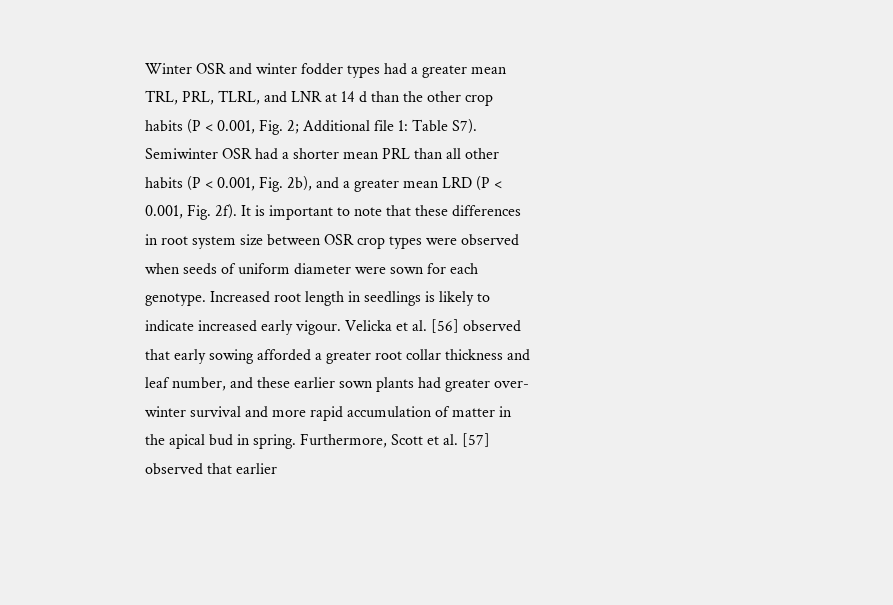Winter OSR and winter fodder types had a greater mean TRL, PRL, TLRL, and LNR at 14 d than the other crop habits (P < 0.001, Fig. 2; Additional file 1: Table S7). Semiwinter OSR had a shorter mean PRL than all other habits (P < 0.001, Fig. 2b), and a greater mean LRD (P < 0.001, Fig. 2f). It is important to note that these differences in root system size between OSR crop types were observed when seeds of uniform diameter were sown for each genotype. Increased root length in seedlings is likely to indicate increased early vigour. Velicka et al. [56] observed that early sowing afforded a greater root collar thickness and leaf number, and these earlier sown plants had greater over-winter survival and more rapid accumulation of matter in the apical bud in spring. Furthermore, Scott et al. [57] observed that earlier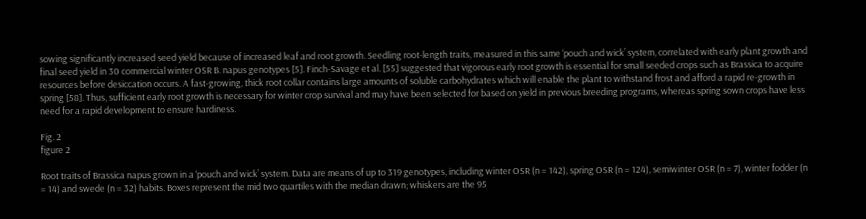sowing significantly increased seed yield because of increased leaf and root growth. Seedling root-length traits, measured in this same ‘pouch and wick’ system, correlated with early plant growth and final seed yield in 30 commercial winter OSR B. napus genotypes [5]. Finch-Savage et al. [55] suggested that vigorous early root growth is essential for small seeded crops such as Brassica to acquire resources before desiccation occurs. A fast-growing, thick root collar contains large amounts of soluble carbohydrates which will enable the plant to withstand frost and afford a rapid re-growth in spring [58]. Thus, sufficient early root growth is necessary for winter crop survival and may have been selected for based on yield in previous breeding programs, whereas spring sown crops have less need for a rapid development to ensure hardiness.

Fig. 2
figure 2

Root traits of Brassica napus grown in a ‘pouch and wick’ system. Data are means of up to 319 genotypes, including winter OSR (n = 142), spring OSR (n = 124), semiwinter OSR (n = 7), winter fodder (n = 14) and swede (n = 32) habits. Boxes represent the mid two quartiles with the median drawn; whiskers are the 95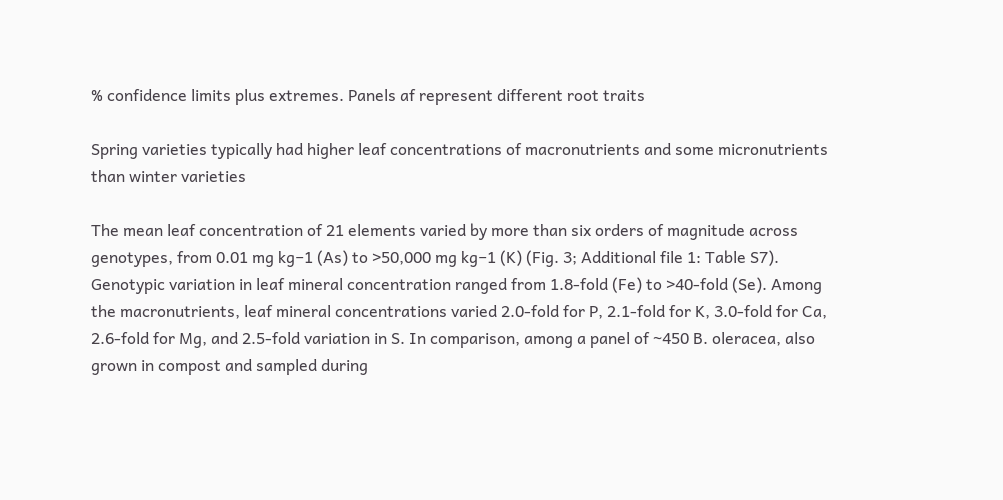% confidence limits plus extremes. Panels af represent different root traits

Spring varieties typically had higher leaf concentrations of macronutrients and some micronutrients than winter varieties

The mean leaf concentration of 21 elements varied by more than six orders of magnitude across genotypes, from 0.01 mg kg−1 (As) to >50,000 mg kg−1 (K) (Fig. 3; Additional file 1: Table S7). Genotypic variation in leaf mineral concentration ranged from 1.8-fold (Fe) to >40-fold (Se). Among the macronutrients, leaf mineral concentrations varied 2.0-fold for P, 2.1-fold for K, 3.0-fold for Ca, 2.6-fold for Mg, and 2.5-fold variation in S. In comparison, among a panel of ~450 B. oleracea, also grown in compost and sampled during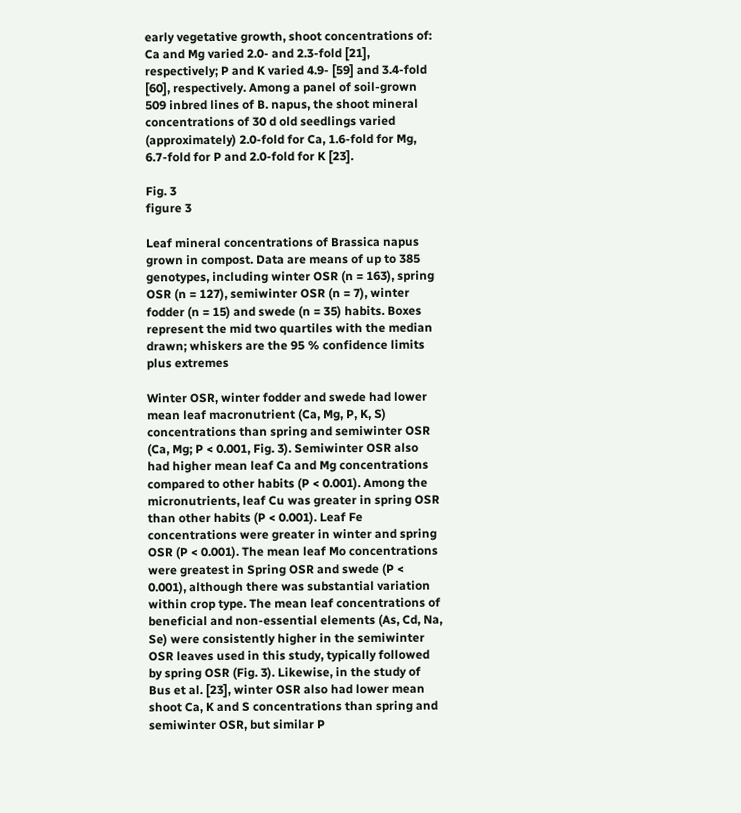early vegetative growth, shoot concentrations of: Ca and Mg varied 2.0- and 2.3-fold [21], respectively; P and K varied 4.9- [59] and 3.4-fold [60], respectively. Among a panel of soil-grown 509 inbred lines of B. napus, the shoot mineral concentrations of 30 d old seedlings varied (approximately) 2.0-fold for Ca, 1.6-fold for Mg, 6.7-fold for P and 2.0-fold for K [23].

Fig. 3
figure 3

Leaf mineral concentrations of Brassica napus grown in compost. Data are means of up to 385 genotypes, including winter OSR (n = 163), spring OSR (n = 127), semiwinter OSR (n = 7), winter fodder (n = 15) and swede (n = 35) habits. Boxes represent the mid two quartiles with the median drawn; whiskers are the 95 % confidence limits plus extremes

Winter OSR, winter fodder and swede had lower mean leaf macronutrient (Ca, Mg, P, K, S) concentrations than spring and semiwinter OSR (Ca, Mg; P < 0.001, Fig. 3). Semiwinter OSR also had higher mean leaf Ca and Mg concentrations compared to other habits (P < 0.001). Among the micronutrients, leaf Cu was greater in spring OSR than other habits (P < 0.001). Leaf Fe concentrations were greater in winter and spring OSR (P < 0.001). The mean leaf Mo concentrations were greatest in Spring OSR and swede (P < 0.001), although there was substantial variation within crop type. The mean leaf concentrations of beneficial and non-essential elements (As, Cd, Na, Se) were consistently higher in the semiwinter OSR leaves used in this study, typically followed by spring OSR (Fig. 3). Likewise, in the study of Bus et al. [23], winter OSR also had lower mean shoot Ca, K and S concentrations than spring and semiwinter OSR, but similar P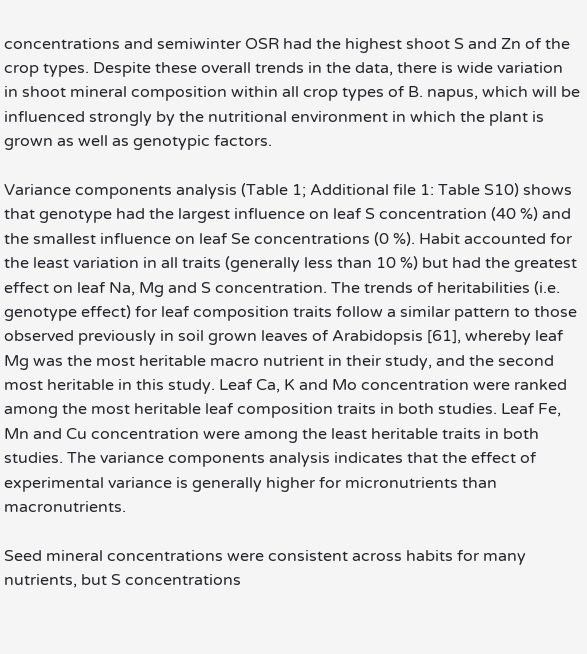concentrations and semiwinter OSR had the highest shoot S and Zn of the crop types. Despite these overall trends in the data, there is wide variation in shoot mineral composition within all crop types of B. napus, which will be influenced strongly by the nutritional environment in which the plant is grown as well as genotypic factors.

Variance components analysis (Table 1; Additional file 1: Table S10) shows that genotype had the largest influence on leaf S concentration (40 %) and the smallest influence on leaf Se concentrations (0 %). Habit accounted for the least variation in all traits (generally less than 10 %) but had the greatest effect on leaf Na, Mg and S concentration. The trends of heritabilities (i.e. genotype effect) for leaf composition traits follow a similar pattern to those observed previously in soil grown leaves of Arabidopsis [61], whereby leaf Mg was the most heritable macro nutrient in their study, and the second most heritable in this study. Leaf Ca, K and Mo concentration were ranked among the most heritable leaf composition traits in both studies. Leaf Fe, Mn and Cu concentration were among the least heritable traits in both studies. The variance components analysis indicates that the effect of experimental variance is generally higher for micronutrients than macronutrients.

Seed mineral concentrations were consistent across habits for many nutrients, but S concentrations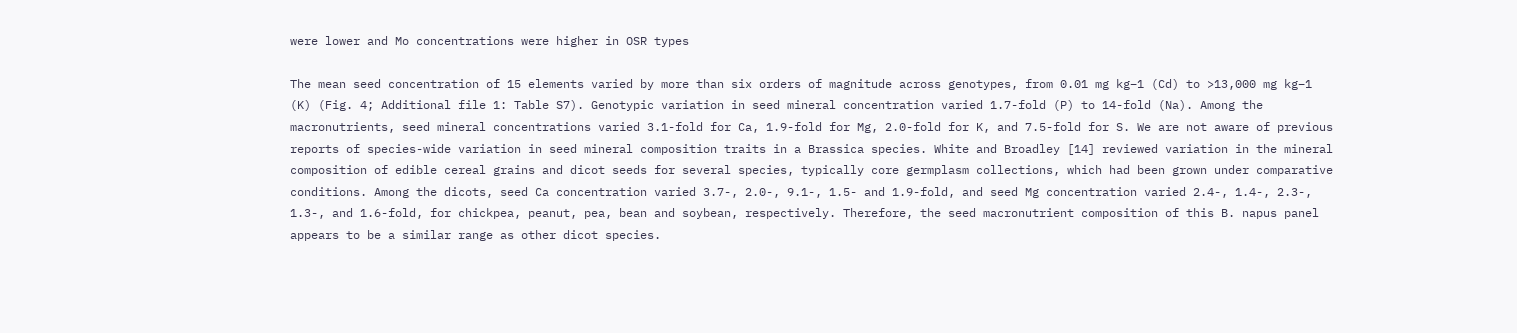were lower and Mo concentrations were higher in OSR types

The mean seed concentration of 15 elements varied by more than six orders of magnitude across genotypes, from 0.01 mg kg−1 (Cd) to >13,000 mg kg−1 (K) (Fig. 4; Additional file 1: Table S7). Genotypic variation in seed mineral concentration varied 1.7-fold (P) to 14-fold (Na). Among the macronutrients, seed mineral concentrations varied 3.1-fold for Ca, 1.9-fold for Mg, 2.0-fold for K, and 7.5-fold for S. We are not aware of previous reports of species-wide variation in seed mineral composition traits in a Brassica species. White and Broadley [14] reviewed variation in the mineral composition of edible cereal grains and dicot seeds for several species, typically core germplasm collections, which had been grown under comparative conditions. Among the dicots, seed Ca concentration varied 3.7-, 2.0-, 9.1-, 1.5- and 1.9-fold, and seed Mg concentration varied 2.4-, 1.4-, 2.3-, 1.3-, and 1.6-fold, for chickpea, peanut, pea, bean and soybean, respectively. Therefore, the seed macronutrient composition of this B. napus panel appears to be a similar range as other dicot species.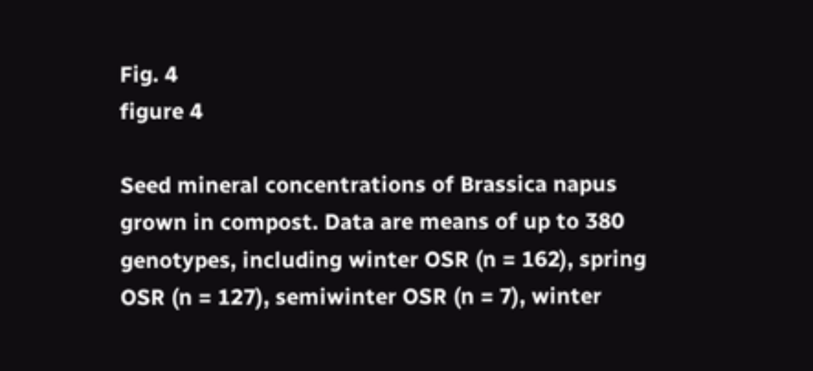Fig. 4
figure 4

Seed mineral concentrations of Brassica napus grown in compost. Data are means of up to 380 genotypes, including winter OSR (n = 162), spring OSR (n = 127), semiwinter OSR (n = 7), winter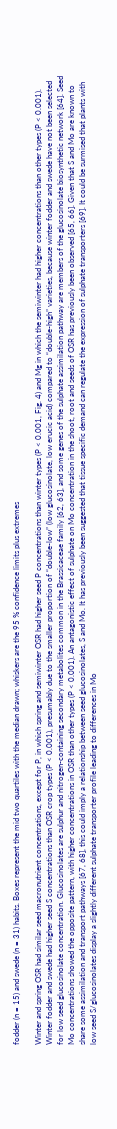fodder (n = 15) and swede (n = 31) habits. Boxes represent the mid two quartiles with the median drawn; whiskers are the 95 % confidence limits plus extremes

Winter and spring OSR had similar seed macronutrient concentrations, except for P, in which spring and semiwinter OSR had higher seed P concentrations than winter types (P < 0.001, Fig. 4) and Mg in which the semiwinter had higher concentrations than other types (P < 0.001). Winter fodder and swede had higher seed S concentrations than OSR crop types (P < 0.001), presumably due to the smaller proportion of “double-low” (low glucosinolate, low erucic acid) compared to “double-high” varieties, because winter fodder and swede have not been selected for low seed glucosinolate concentration. Glucosinolates are sulphur and nitrogen-containing secondary metabolites common in the Brassicaceae family [62, 63], and some genes of the sulphate assimilation pathway are members of the glucosinolate biosynthetic network [64]. Seed Mo concentrations showed the opposite pattern, with higher concentrations in OSR than other types (P < 0.001). An antagonistic effect of sulphate on Mo concentration in the shoot, root and seeds of OSR has previously been observed [65, 66]. Given that S and Mo are known to share some assimilation and transport pathways [67, 68], this could imply a relationship between seed glucosinolates, S and Mo. It has previously been suggested that tissue specific demand can regulate the expression of sulphate transporters [69]. It could be surmised that plants with low seed S/glucosinolates display a slightly different sulphate transporter profile leading to differences in Mo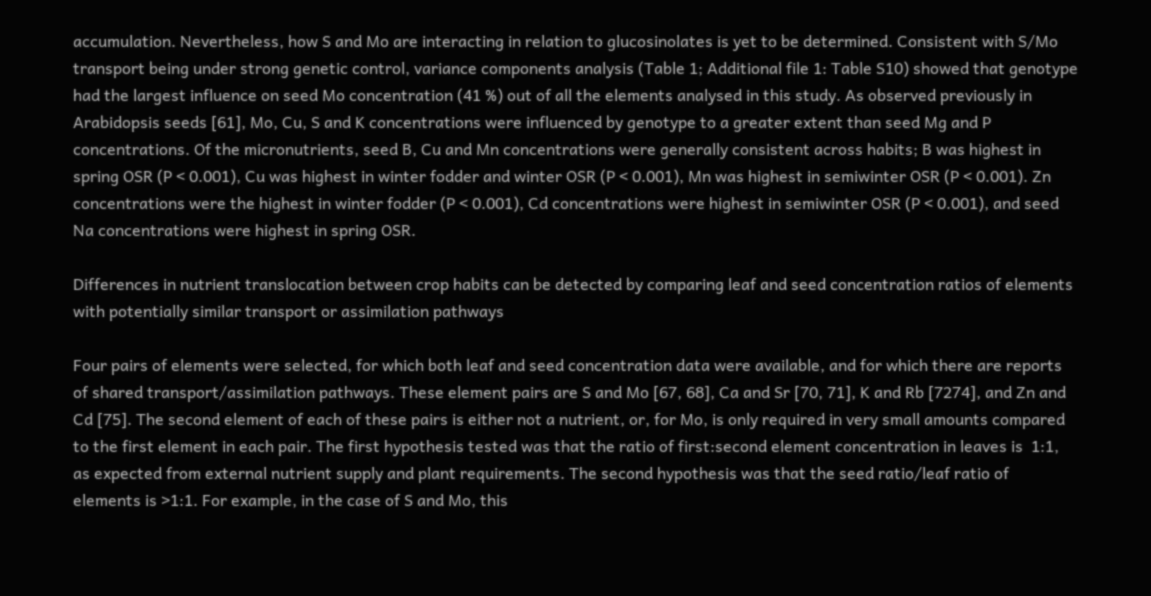accumulation. Nevertheless, how S and Mo are interacting in relation to glucosinolates is yet to be determined. Consistent with S/Mo transport being under strong genetic control, variance components analysis (Table 1; Additional file 1: Table S10) showed that genotype had the largest influence on seed Mo concentration (41 %) out of all the elements analysed in this study. As observed previously in Arabidopsis seeds [61], Mo, Cu, S and K concentrations were influenced by genotype to a greater extent than seed Mg and P concentrations. Of the micronutrients, seed B, Cu and Mn concentrations were generally consistent across habits; B was highest in spring OSR (P < 0.001), Cu was highest in winter fodder and winter OSR (P < 0.001), Mn was highest in semiwinter OSR (P < 0.001). Zn concentrations were the highest in winter fodder (P < 0.001), Cd concentrations were highest in semiwinter OSR (P < 0.001), and seed Na concentrations were highest in spring OSR.

Differences in nutrient translocation between crop habits can be detected by comparing leaf and seed concentration ratios of elements with potentially similar transport or assimilation pathways

Four pairs of elements were selected, for which both leaf and seed concentration data were available, and for which there are reports of shared transport/assimilation pathways. These element pairs are S and Mo [67, 68], Ca and Sr [70, 71], K and Rb [7274], and Zn and Cd [75]. The second element of each of these pairs is either not a nutrient, or, for Mo, is only required in very small amounts compared to the first element in each pair. The first hypothesis tested was that the ratio of first:second element concentration in leaves is  1:1, as expected from external nutrient supply and plant requirements. The second hypothesis was that the seed ratio/leaf ratio of elements is >1:1. For example, in the case of S and Mo, this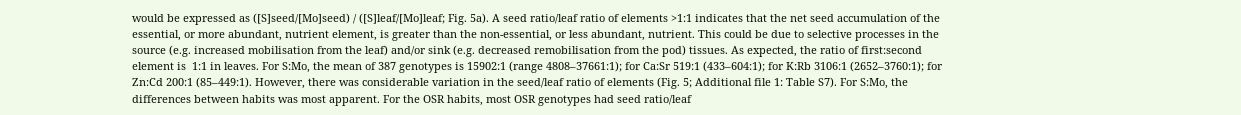would be expressed as ([S]seed/[Mo]seed) / ([S]leaf/[Mo]leaf; Fig. 5a). A seed ratio/leaf ratio of elements >1:1 indicates that the net seed accumulation of the essential, or more abundant, nutrient element, is greater than the non-essential, or less abundant, nutrient. This could be due to selective processes in the source (e.g. increased mobilisation from the leaf) and/or sink (e.g. decreased remobilisation from the pod) tissues. As expected, the ratio of first:second element is  1:1 in leaves. For S:Mo, the mean of 387 genotypes is 15902:1 (range 4808–37661:1); for Ca:Sr 519:1 (433–604:1); for K:Rb 3106:1 (2652–3760:1); for Zn:Cd 200:1 (85–449:1). However, there was considerable variation in the seed/leaf ratio of elements (Fig. 5; Additional file 1: Table S7). For S:Mo, the differences between habits was most apparent. For the OSR habits, most OSR genotypes had seed ratio/leaf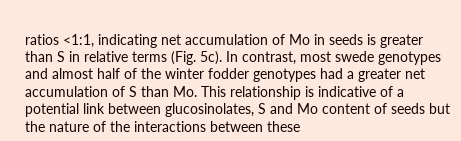ratios <1:1, indicating net accumulation of Mo in seeds is greater than S in relative terms (Fig. 5c). In contrast, most swede genotypes and almost half of the winter fodder genotypes had a greater net accumulation of S than Mo. This relationship is indicative of a potential link between glucosinolates, S and Mo content of seeds but the nature of the interactions between these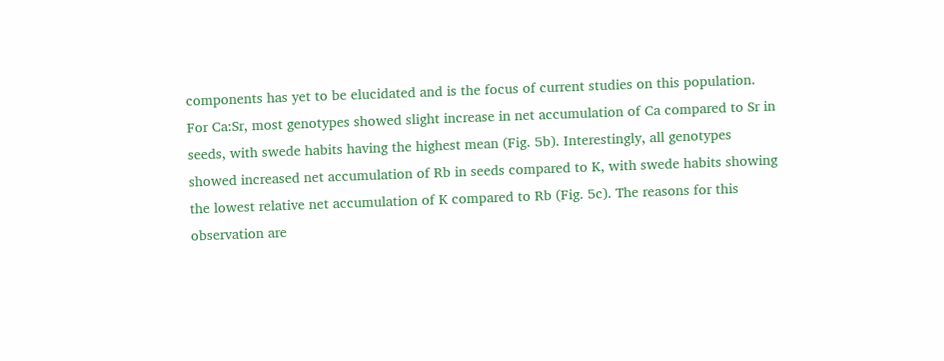components has yet to be elucidated and is the focus of current studies on this population. For Ca:Sr, most genotypes showed slight increase in net accumulation of Ca compared to Sr in seeds, with swede habits having the highest mean (Fig. 5b). Interestingly, all genotypes showed increased net accumulation of Rb in seeds compared to K, with swede habits showing the lowest relative net accumulation of K compared to Rb (Fig. 5c). The reasons for this observation are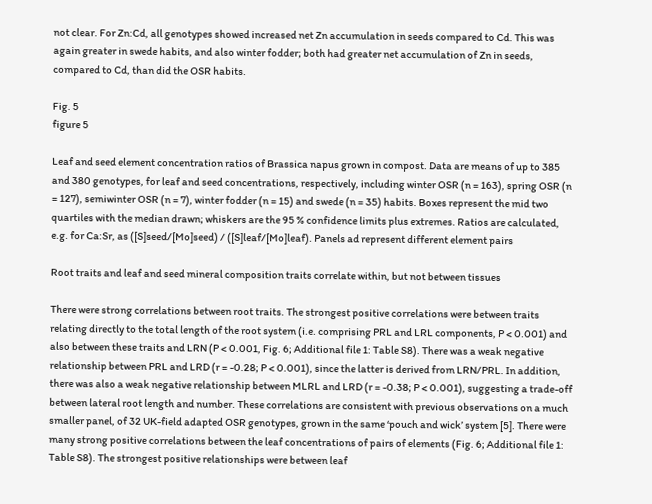not clear. For Zn:Cd, all genotypes showed increased net Zn accumulation in seeds compared to Cd. This was again greater in swede habits, and also winter fodder; both had greater net accumulation of Zn in seeds, compared to Cd, than did the OSR habits.

Fig. 5
figure 5

Leaf and seed element concentration ratios of Brassica napus grown in compost. Data are means of up to 385 and 380 genotypes, for leaf and seed concentrations, respectively, including winter OSR (n = 163), spring OSR (n = 127), semiwinter OSR (n = 7), winter fodder (n = 15) and swede (n = 35) habits. Boxes represent the mid two quartiles with the median drawn; whiskers are the 95 % confidence limits plus extremes. Ratios are calculated, e.g. for Ca:Sr, as ([S]seed/[Mo]seed) / ([S]leaf/[Mo]leaf). Panels ad represent different element pairs

Root traits and leaf and seed mineral composition traits correlate within, but not between tissues

There were strong correlations between root traits. The strongest positive correlations were between traits relating directly to the total length of the root system (i.e. comprising PRL and LRL components, P < 0.001) and also between these traits and LRN (P < 0.001, Fig. 6; Additional file 1: Table S8). There was a weak negative relationship between PRL and LRD (r = -0.28; P < 0.001), since the latter is derived from LRN/PRL. In addition, there was also a weak negative relationship between MLRL and LRD (r = -0.38; P < 0.001), suggesting a trade-off between lateral root length and number. These correlations are consistent with previous observations on a much smaller panel, of 32 UK-field adapted OSR genotypes, grown in the same ‘pouch and wick’ system [5]. There were many strong positive correlations between the leaf concentrations of pairs of elements (Fig. 6; Additional file 1: Table S8). The strongest positive relationships were between leaf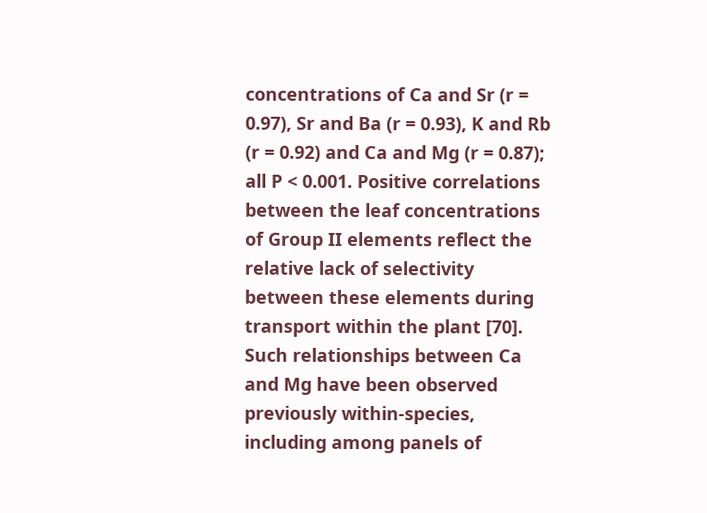concentrations of Ca and Sr (r = 0.97), Sr and Ba (r = 0.93), K and Rb (r = 0.92) and Ca and Mg (r = 0.87); all P < 0.001. Positive correlations between the leaf concentrations of Group II elements reflect the relative lack of selectivity between these elements during transport within the plant [70]. Such relationships between Ca and Mg have been observed previously within-species, including among panels of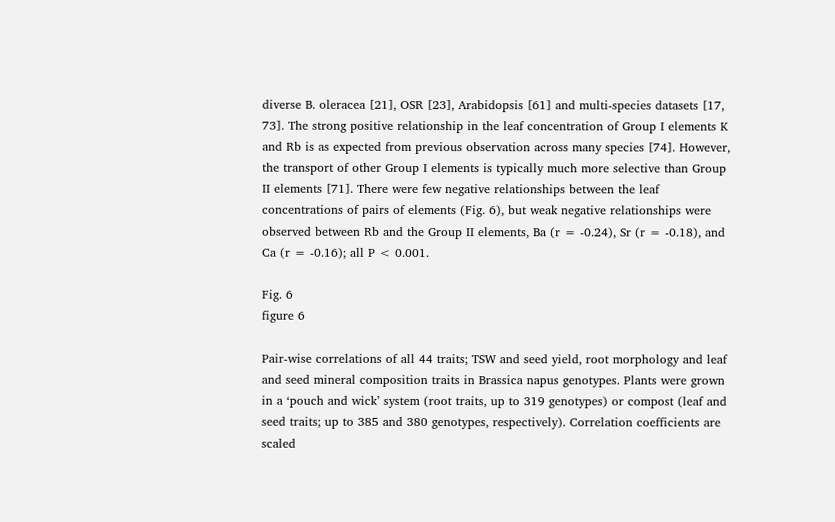diverse B. oleracea [21], OSR [23], Arabidopsis [61] and multi-species datasets [17, 73]. The strong positive relationship in the leaf concentration of Group I elements K and Rb is as expected from previous observation across many species [74]. However, the transport of other Group I elements is typically much more selective than Group II elements [71]. There were few negative relationships between the leaf concentrations of pairs of elements (Fig. 6), but weak negative relationships were observed between Rb and the Group II elements, Ba (r = -0.24), Sr (r = -0.18), and Ca (r = -0.16); all P < 0.001.

Fig. 6
figure 6

Pair-wise correlations of all 44 traits; TSW and seed yield, root morphology and leaf and seed mineral composition traits in Brassica napus genotypes. Plants were grown in a ‘pouch and wick’ system (root traits, up to 319 genotypes) or compost (leaf and seed traits; up to 385 and 380 genotypes, respectively). Correlation coefficients are scaled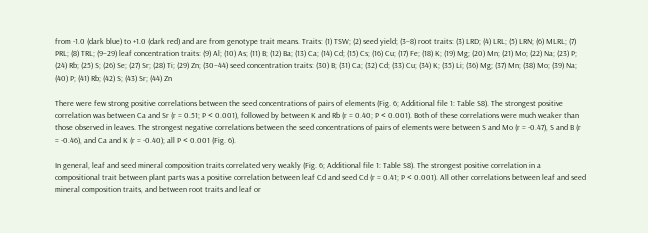from -1.0 (dark blue) to +1.0 (dark red) and are from genotype trait means. Traits: (1) TSW; (2) seed yield; (3–8) root traits: (3) LRD; (4) LRL; (5) LRN; (6) MLRL; (7) PRL; (8) TRL; (9–29) leaf concentration traits: (9) Al; (10) As; (11) B; (12) Ba; (13) Ca; (14) Cd; (15) Cs; (16) Cu; (17) Fe; (18) K; (19) Mg; (20) Mn; (21) Mo; (22) Na; (23) P; (24) Rb; (25) S; (26) Se; (27) Sr; (28) Ti; (29) Zn; (30–44) seed concentration traits: (30) B; (31) Ca; (32) Cd; (33) Cu; (34) K; (35) Li; (36) Mg; (37) Mn; (38) Mo; (39) Na; (40) P; (41) Rb; (42) S; (43) Sr; (44) Zn

There were few strong positive correlations between the seed concentrations of pairs of elements (Fig. 6; Additional file 1: Table S8). The strongest positive correlation was between Ca and Sr (r = 0.51; P < 0.001), followed by between K and Rb (r = 0.40; P < 0.001). Both of these correlations were much weaker than those observed in leaves. The strongest negative correlations between the seed concentrations of pairs of elements were between S and Mo (r = -0.47), S and B (r = -0.46), and Ca and K (r = -0.40); all P < 0.001 (Fig. 6).

In general, leaf and seed mineral composition traits correlated very weakly (Fig. 6; Additional file 1: Table S8). The strongest positive correlation in a compositional trait between plant parts was a positive correlation between leaf Cd and seed Cd (r = 0.41; P < 0.001). All other correlations between leaf and seed mineral composition traits, and between root traits and leaf or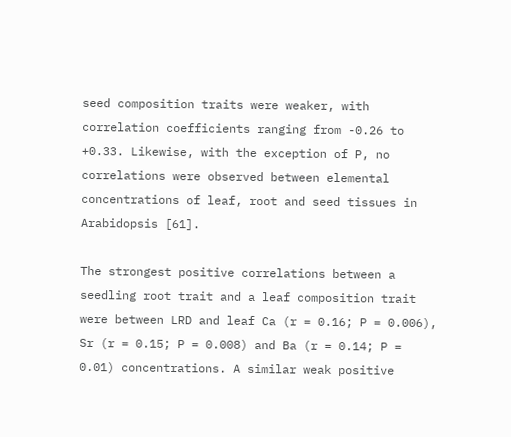seed composition traits were weaker, with correlation coefficients ranging from -0.26 to +0.33. Likewise, with the exception of P, no correlations were observed between elemental concentrations of leaf, root and seed tissues in Arabidopsis [61].

The strongest positive correlations between a seedling root trait and a leaf composition trait were between LRD and leaf Ca (r = 0.16; P = 0.006), Sr (r = 0.15; P = 0.008) and Ba (r = 0.14; P = 0.01) concentrations. A similar weak positive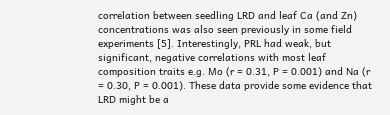correlation between seedling LRD and leaf Ca (and Zn) concentrations was also seen previously in some field experiments [5]. Interestingly, PRL had weak, but significant, negative correlations with most leaf composition traits e.g. Mo (r = 0.31, P = 0.001) and Na (r = 0.30, P = 0.001). These data provide some evidence that LRD might be a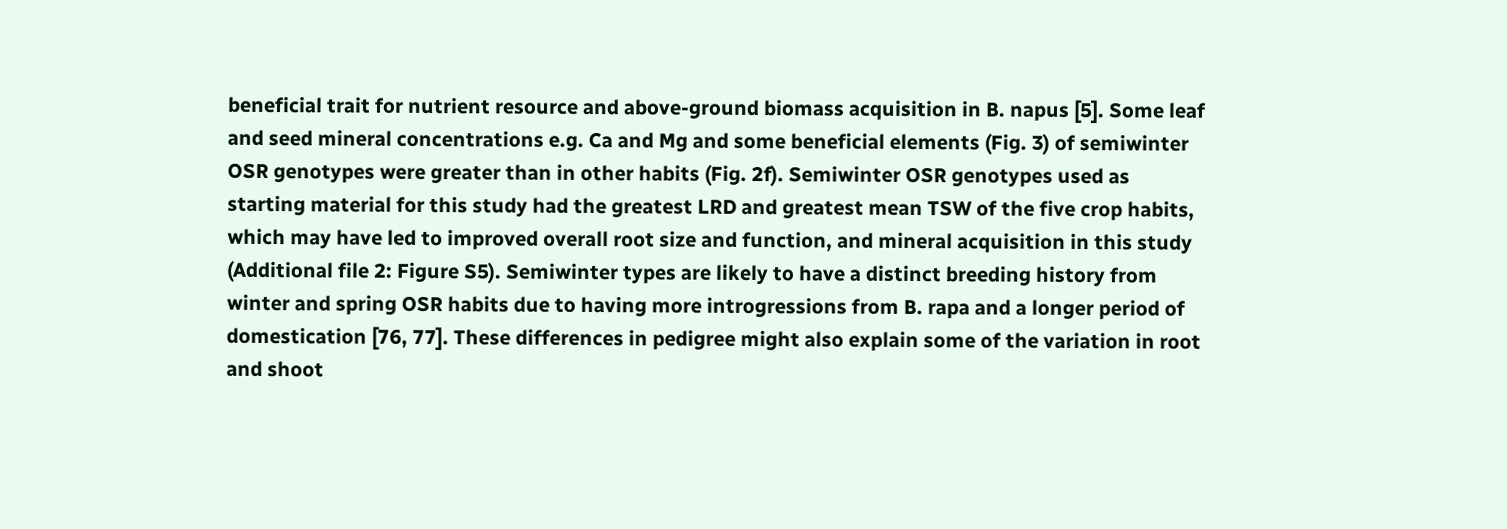beneficial trait for nutrient resource and above-ground biomass acquisition in B. napus [5]. Some leaf and seed mineral concentrations e.g. Ca and Mg and some beneficial elements (Fig. 3) of semiwinter OSR genotypes were greater than in other habits (Fig. 2f). Semiwinter OSR genotypes used as starting material for this study had the greatest LRD and greatest mean TSW of the five crop habits, which may have led to improved overall root size and function, and mineral acquisition in this study (Additional file 2: Figure S5). Semiwinter types are likely to have a distinct breeding history from winter and spring OSR habits due to having more introgressions from B. rapa and a longer period of domestication [76, 77]. These differences in pedigree might also explain some of the variation in root and shoot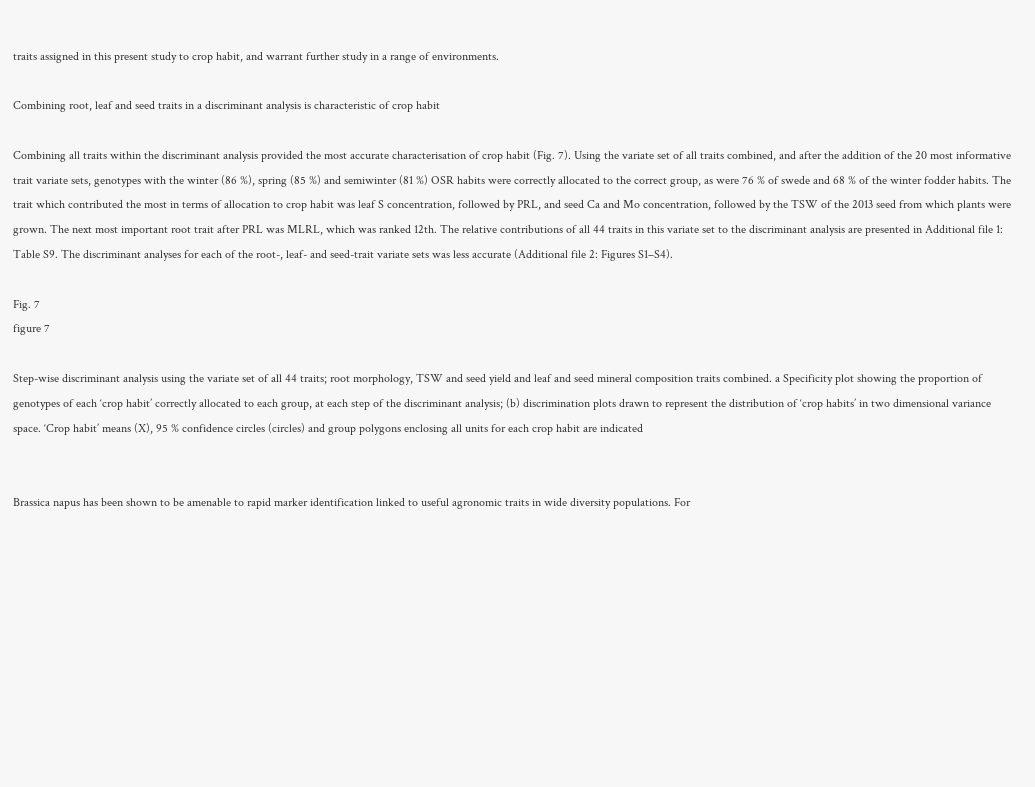traits assigned in this present study to crop habit, and warrant further study in a range of environments.

Combining root, leaf and seed traits in a discriminant analysis is characteristic of crop habit

Combining all traits within the discriminant analysis provided the most accurate characterisation of crop habit (Fig. 7). Using the variate set of all traits combined, and after the addition of the 20 most informative trait variate sets, genotypes with the winter (86 %), spring (85 %) and semiwinter (81 %) OSR habits were correctly allocated to the correct group, as were 76 % of swede and 68 % of the winter fodder habits. The trait which contributed the most in terms of allocation to crop habit was leaf S concentration, followed by PRL, and seed Ca and Mo concentration, followed by the TSW of the 2013 seed from which plants were grown. The next most important root trait after PRL was MLRL, which was ranked 12th. The relative contributions of all 44 traits in this variate set to the discriminant analysis are presented in Additional file 1: Table S9. The discriminant analyses for each of the root-, leaf- and seed-trait variate sets was less accurate (Additional file 2: Figures S1–S4).

Fig. 7
figure 7

Step-wise discriminant analysis using the variate set of all 44 traits; root morphology, TSW and seed yield and leaf and seed mineral composition traits combined. a Specificity plot showing the proportion of genotypes of each ‘crop habit’ correctly allocated to each group, at each step of the discriminant analysis; (b) discrimination plots drawn to represent the distribution of ‘crop habits’ in two dimensional variance space. ‘Crop habit’ means (X), 95 % confidence circles (circles) and group polygons enclosing all units for each crop habit are indicated


Brassica napus has been shown to be amenable to rapid marker identification linked to useful agronomic traits in wide diversity populations. For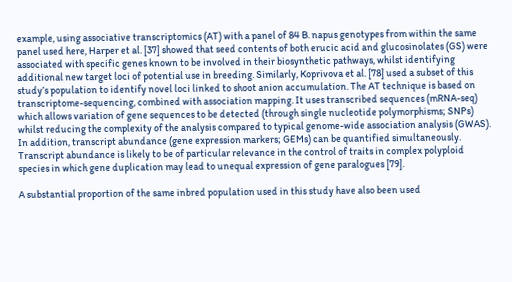example, using associative transcriptomics (AT) with a panel of 84 B. napus genotypes from within the same panel used here, Harper et al. [37] showed that seed contents of both erucic acid and glucosinolates (GS) were associated with specific genes known to be involved in their biosynthetic pathways, whilst identifying additional new target loci of potential use in breeding. Similarly, Koprivova et al. [78] used a subset of this study’s population to identify novel loci linked to shoot anion accumulation. The AT technique is based on transcriptome-sequencing, combined with association mapping. It uses transcribed sequences (mRNA-seq) which allows variation of gene sequences to be detected (through single nucleotide polymorphisms; SNPs) whilst reducing the complexity of the analysis compared to typical genome-wide association analysis (GWAS). In addition, transcript abundance (gene expression markers; GEMs) can be quantified simultaneously. Transcript abundance is likely to be of particular relevance in the control of traits in complex polyploid species in which gene duplication may lead to unequal expression of gene paralogues [79].

A substantial proportion of the same inbred population used in this study have also been used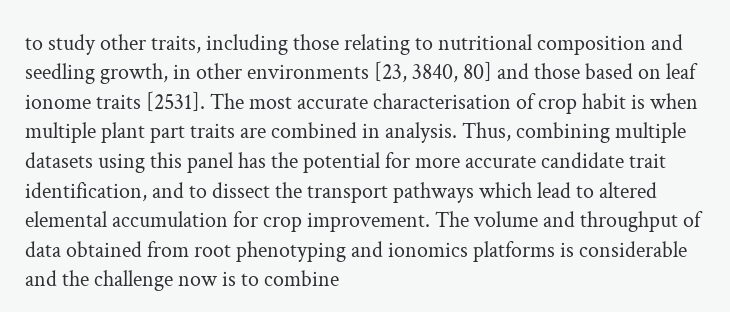to study other traits, including those relating to nutritional composition and seedling growth, in other environments [23, 3840, 80] and those based on leaf ionome traits [2531]. The most accurate characterisation of crop habit is when multiple plant part traits are combined in analysis. Thus, combining multiple datasets using this panel has the potential for more accurate candidate trait identification, and to dissect the transport pathways which lead to altered elemental accumulation for crop improvement. The volume and throughput of data obtained from root phenotyping and ionomics platforms is considerable and the challenge now is to combine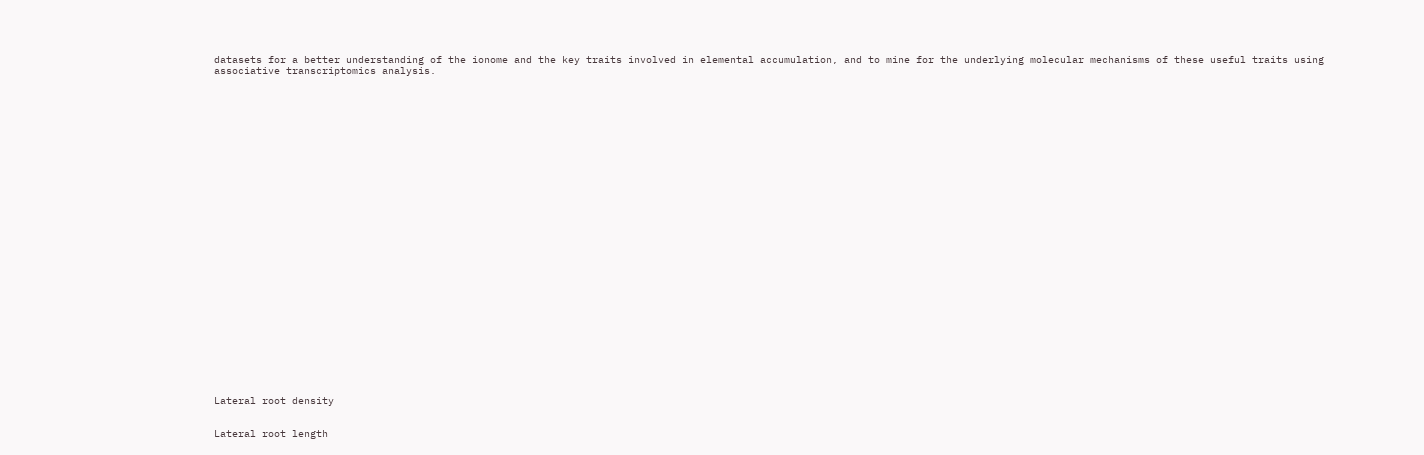datasets for a better understanding of the ionome and the key traits involved in elemental accumulation, and to mine for the underlying molecular mechanisms of these useful traits using associative transcriptomics analysis.





























Lateral root density


Lateral root length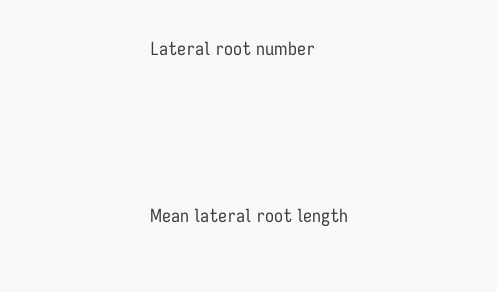Lateral root number




Mean lateral root length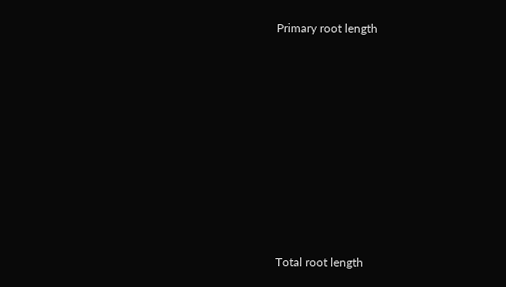Primary root length












Total root length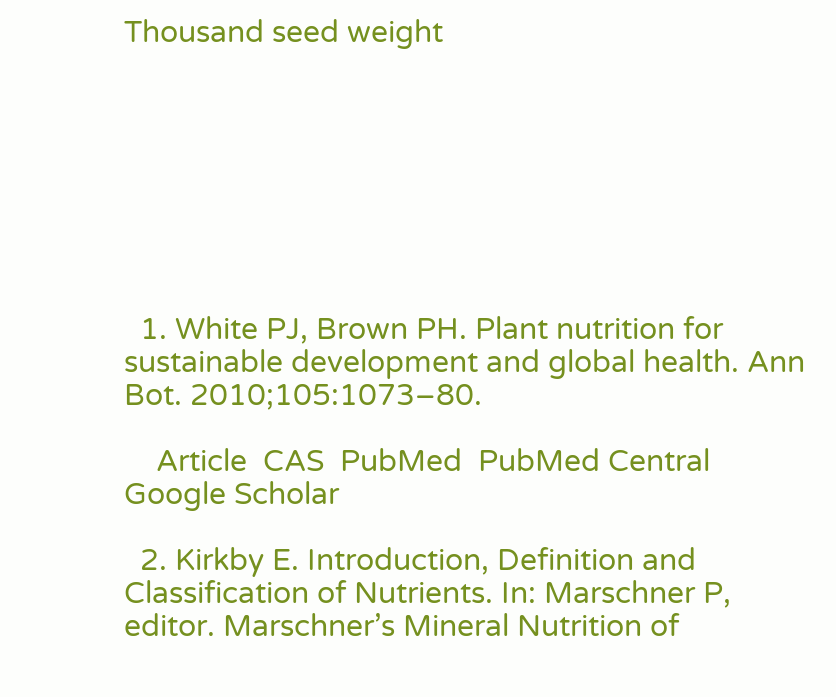Thousand seed weight








  1. White PJ, Brown PH. Plant nutrition for sustainable development and global health. Ann Bot. 2010;105:1073–80.

    Article  CAS  PubMed  PubMed Central  Google Scholar

  2. Kirkby E. Introduction, Definition and Classification of Nutrients. In: Marschner P, editor. Marschner’s Mineral Nutrition of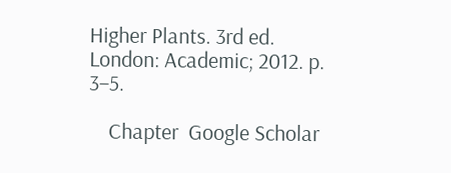Higher Plants. 3rd ed. London: Academic; 2012. p. 3–5.

    Chapter  Google Scholar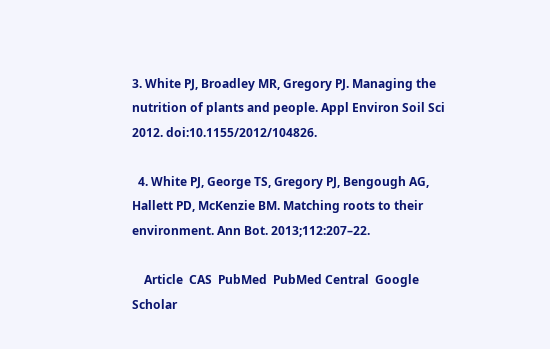3. White PJ, Broadley MR, Gregory PJ. Managing the nutrition of plants and people. Appl Environ Soil Sci 2012. doi:10.1155/2012/104826.

  4. White PJ, George TS, Gregory PJ, Bengough AG, Hallett PD, McKenzie BM. Matching roots to their environment. Ann Bot. 2013;112:207–22.

    Article  CAS  PubMed  PubMed Central  Google Scholar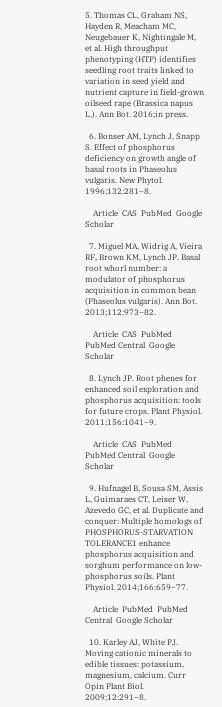5. Thomas CL, Graham NS, Hayden R, Meacham MC, Neugebauer K, Nightingale M, et al. High throughput phenotyping (HTP) identifies seedling root traits linked to variation in seed yield and nutrient capture in field-grown oilseed rape (Brassica napus L.). Ann Bot. 2016;in press.

  6. Bonser AM, Lynch J, Snapp S. Effect of phosphorus deficiency on growth angle of basal roots in Phaseolus vulgaris. New Phytol. 1996;132:281–8.

    Article  CAS  PubMed  Google Scholar

  7. Miguel MA, Widrig A, Vieira RF, Brown KM, Lynch JP. Basal root whorl number: a modulator of phosphorus acquisition in common bean (Phaseolus vulgaris). Ann Bot. 2013;112:973–82.

    Article  CAS  PubMed  PubMed Central  Google Scholar

  8. Lynch JP. Root phenes for enhanced soil exploration and phosphorus acquisition: tools for future crops. Plant Physiol. 2011;156:1041–9.

    Article  CAS  PubMed  PubMed Central  Google Scholar

  9. Hufnagel B, Sousa SM, Assis L, Guimaraes CT, Leiser W, Azevedo GC, et al. Duplicate and conquer: Multiple homologs of PHOSPHORUS-STARVATION TOLERANCE1 enhance phosphorus acquisition and sorghum performance on low-phosphorus soils. Plant Physiol. 2014;166:659–77.

    Article  PubMed  PubMed Central  Google Scholar

  10. Karley AJ, White PJ. Moving cationic minerals to edible tissues: potassium, magnesium, calcium. Curr Opin Plant Biol. 2009;12:291–8.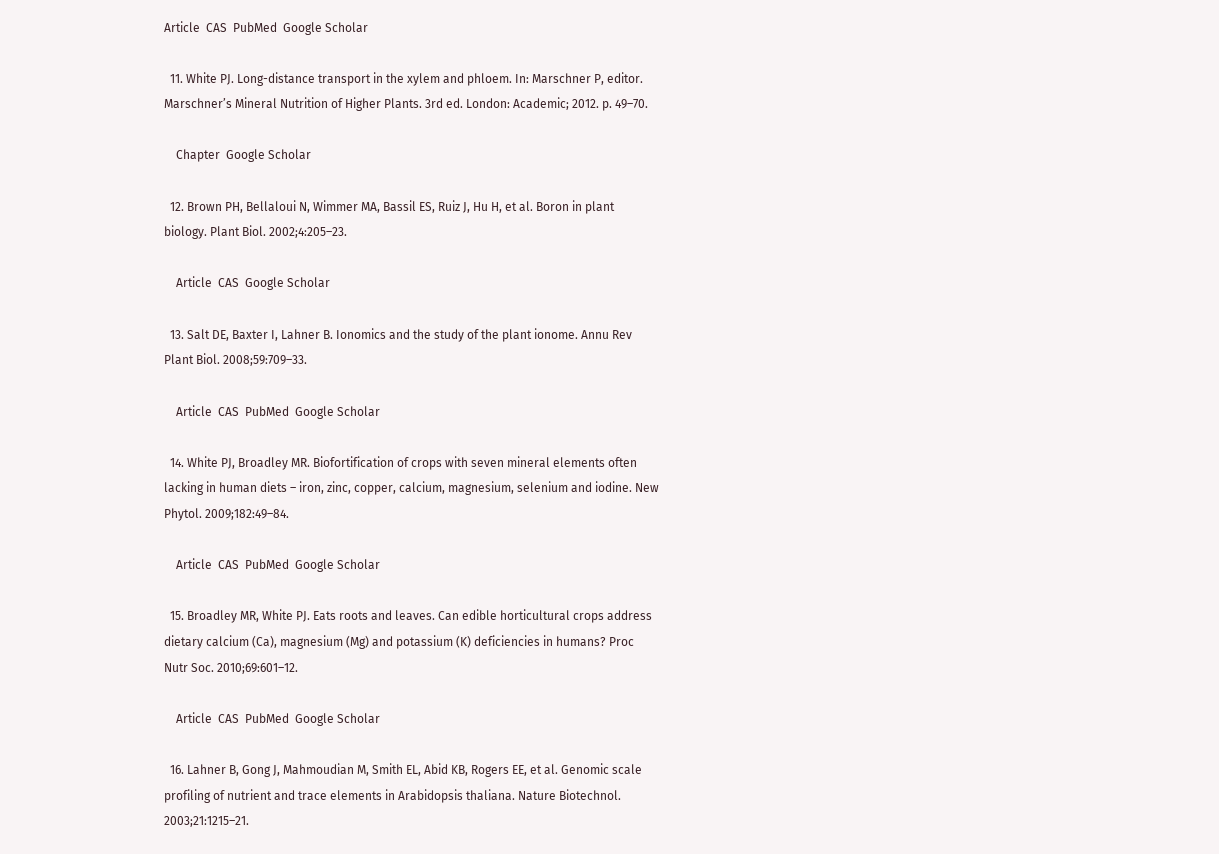Article  CAS  PubMed  Google Scholar

  11. White PJ. Long-distance transport in the xylem and phloem. In: Marschner P, editor. Marschner’s Mineral Nutrition of Higher Plants. 3rd ed. London: Academic; 2012. p. 49–70.

    Chapter  Google Scholar

  12. Brown PH, Bellaloui N, Wimmer MA, Bassil ES, Ruiz J, Hu H, et al. Boron in plant biology. Plant Biol. 2002;4:205–23.

    Article  CAS  Google Scholar

  13. Salt DE, Baxter I, Lahner B. Ionomics and the study of the plant ionome. Annu Rev Plant Biol. 2008;59:709–33.

    Article  CAS  PubMed  Google Scholar

  14. White PJ, Broadley MR. Biofortification of crops with seven mineral elements often lacking in human diets – iron, zinc, copper, calcium, magnesium, selenium and iodine. New Phytol. 2009;182:49–84.

    Article  CAS  PubMed  Google Scholar

  15. Broadley MR, White PJ. Eats roots and leaves. Can edible horticultural crops address dietary calcium (Ca), magnesium (Mg) and potassium (K) deficiencies in humans? Proc Nutr Soc. 2010;69:601–12.

    Article  CAS  PubMed  Google Scholar

  16. Lahner B, Gong J, Mahmoudian M, Smith EL, Abid KB, Rogers EE, et al. Genomic scale profiling of nutrient and trace elements in Arabidopsis thaliana. Nature Biotechnol. 2003;21:1215–21.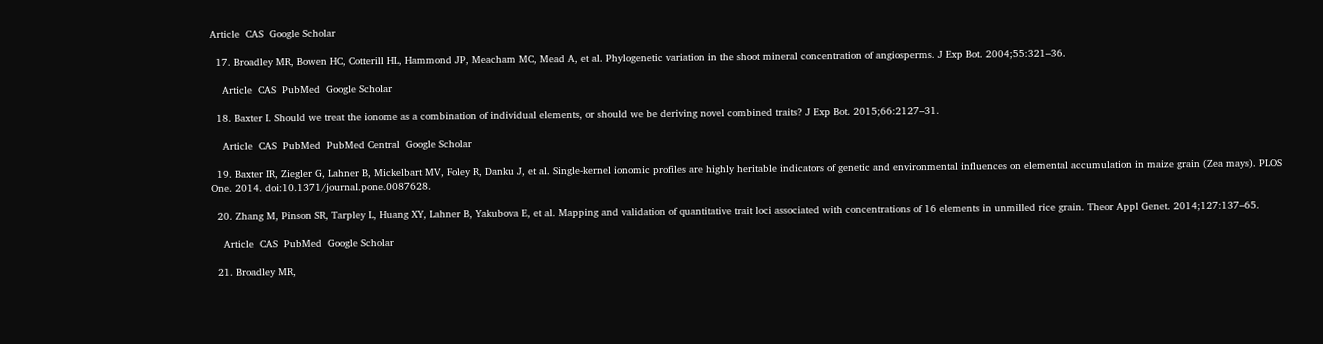Article  CAS  Google Scholar

  17. Broadley MR, Bowen HC, Cotterill HL, Hammond JP, Meacham MC, Mead A, et al. Phylogenetic variation in the shoot mineral concentration of angiosperms. J Exp Bot. 2004;55:321–36.

    Article  CAS  PubMed  Google Scholar

  18. Baxter I. Should we treat the ionome as a combination of individual elements, or should we be deriving novel combined traits? J Exp Bot. 2015;66:2127–31.

    Article  CAS  PubMed  PubMed Central  Google Scholar

  19. Baxter IR, Ziegler G, Lahner B, Mickelbart MV, Foley R, Danku J, et al. Single-kernel ionomic profiles are highly heritable indicators of genetic and environmental influences on elemental accumulation in maize grain (Zea mays). PLOS One. 2014. doi:10.1371/journal.pone.0087628.

  20. Zhang M, Pinson SR, Tarpley L, Huang XY, Lahner B, Yakubova E, et al. Mapping and validation of quantitative trait loci associated with concentrations of 16 elements in unmilled rice grain. Theor Appl Genet. 2014;127:137–65.

    Article  CAS  PubMed  Google Scholar

  21. Broadley MR,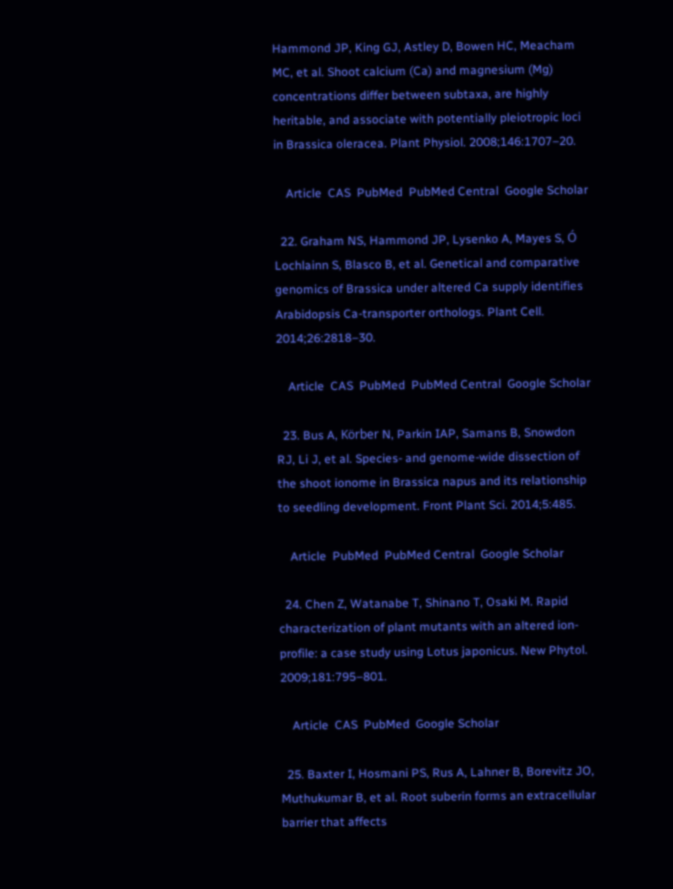Hammond JP, King GJ, Astley D, Bowen HC, Meacham MC, et al. Shoot calcium (Ca) and magnesium (Mg) concentrations differ between subtaxa, are highly heritable, and associate with potentially pleiotropic loci in Brassica oleracea. Plant Physiol. 2008;146:1707–20.

    Article  CAS  PubMed  PubMed Central  Google Scholar

  22. Graham NS, Hammond JP, Lysenko A, Mayes S, Ó Lochlainn S, Blasco B, et al. Genetical and comparative genomics of Brassica under altered Ca supply identifies Arabidopsis Ca-transporter orthologs. Plant Cell. 2014;26:2818–30.

    Article  CAS  PubMed  PubMed Central  Google Scholar

  23. Bus A, Körber N, Parkin IAP, Samans B, Snowdon RJ, Li J, et al. Species- and genome-wide dissection of the shoot ionome in Brassica napus and its relationship to seedling development. Front Plant Sci. 2014;5:485.

    Article  PubMed  PubMed Central  Google Scholar

  24. Chen Z, Watanabe T, Shinano T, Osaki M. Rapid characterization of plant mutants with an altered ion-profile: a case study using Lotus japonicus. New Phytol. 2009;181:795–801.

    Article  CAS  PubMed  Google Scholar

  25. Baxter I, Hosmani PS, Rus A, Lahner B, Borevitz JO, Muthukumar B, et al. Root suberin forms an extracellular barrier that affects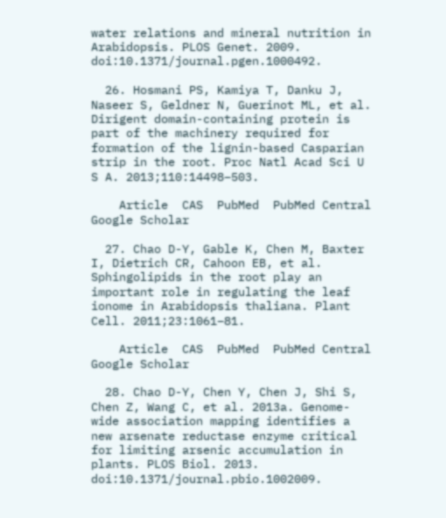water relations and mineral nutrition in Arabidopsis. PLOS Genet. 2009. doi:10.1371/journal.pgen.1000492.

  26. Hosmani PS, Kamiya T, Danku J, Naseer S, Geldner N, Guerinot ML, et al. Dirigent domain-containing protein is part of the machinery required for formation of the lignin-based Casparian strip in the root. Proc Natl Acad Sci U S A. 2013;110:14498–503.

    Article  CAS  PubMed  PubMed Central  Google Scholar

  27. Chao D-Y, Gable K, Chen M, Baxter I, Dietrich CR, Cahoon EB, et al. Sphingolipids in the root play an important role in regulating the leaf ionome in Arabidopsis thaliana. Plant Cell. 2011;23:1061–81.

    Article  CAS  PubMed  PubMed Central  Google Scholar

  28. Chao D-Y, Chen Y, Chen J, Shi S, Chen Z, Wang C, et al. 2013a. Genome-wide association mapping identifies a new arsenate reductase enzyme critical for limiting arsenic accumulation in plants. PLOS Biol. 2013. doi:10.1371/journal.pbio.1002009.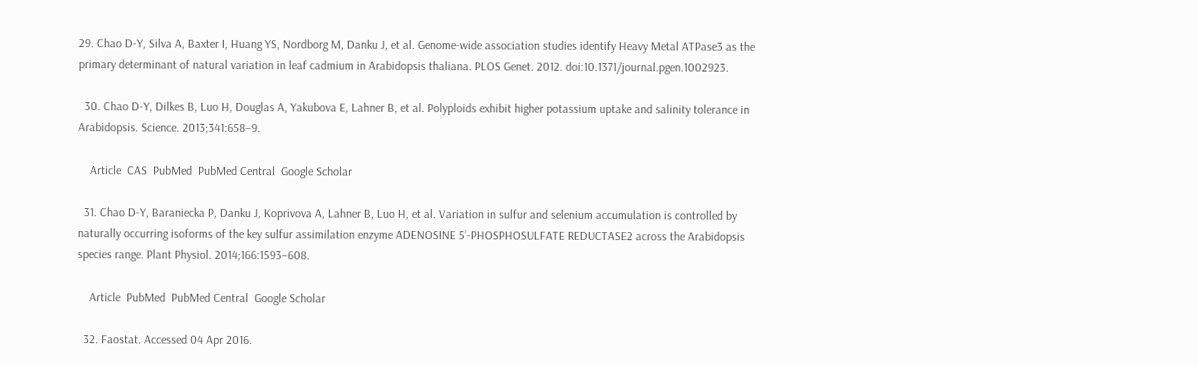29. Chao D-Y, Silva A, Baxter I, Huang YS, Nordborg M, Danku J, et al. Genome-wide association studies identify Heavy Metal ATPase3 as the primary determinant of natural variation in leaf cadmium in Arabidopsis thaliana. PLOS Genet. 2012. doi:10.1371/journal.pgen.1002923.

  30. Chao D-Y, Dilkes B, Luo H, Douglas A, Yakubova E, Lahner B, et al. Polyploids exhibit higher potassium uptake and salinity tolerance in Arabidopsis. Science. 2013;341:658–9.

    Article  CAS  PubMed  PubMed Central  Google Scholar

  31. Chao D-Y, Baraniecka P, Danku J, Koprivova A, Lahner B, Luo H, et al. Variation in sulfur and selenium accumulation is controlled by naturally occurring isoforms of the key sulfur assimilation enzyme ADENOSINE 5’-PHOSPHOSULFATE REDUCTASE2 across the Arabidopsis species range. Plant Physiol. 2014;166:1593–608.

    Article  PubMed  PubMed Central  Google Scholar

  32. Faostat. Accessed 04 Apr 2016.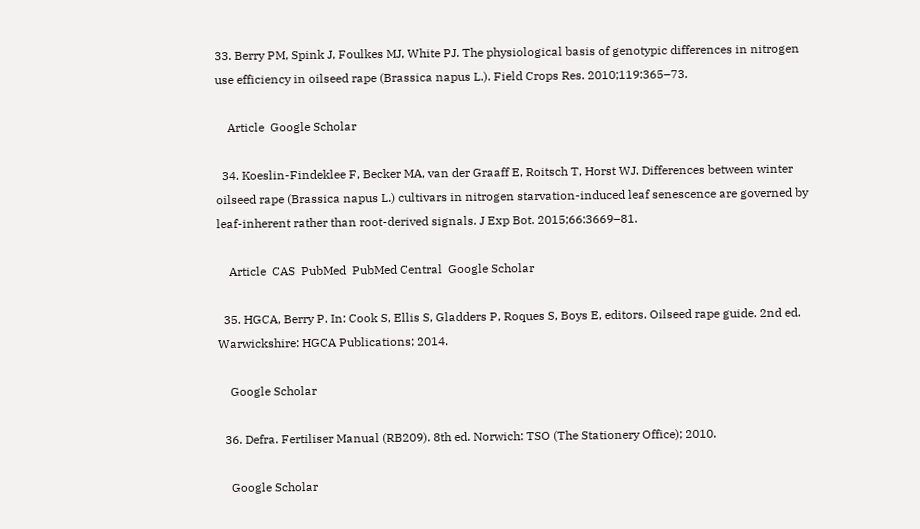33. Berry PM, Spink J, Foulkes MJ, White PJ. The physiological basis of genotypic differences in nitrogen use efficiency in oilseed rape (Brassica napus L.). Field Crops Res. 2010;119:365–73.

    Article  Google Scholar

  34. Koeslin-Findeklee F, Becker MA, van der Graaff E, Roitsch T, Horst WJ. Differences between winter oilseed rape (Brassica napus L.) cultivars in nitrogen starvation-induced leaf senescence are governed by leaf-inherent rather than root-derived signals. J Exp Bot. 2015;66:3669–81.

    Article  CAS  PubMed  PubMed Central  Google Scholar

  35. HGCA, Berry P. In: Cook S, Ellis S, Gladders P, Roques S, Boys E, editors. Oilseed rape guide. 2nd ed. Warwickshire: HGCA Publications; 2014.

    Google Scholar

  36. Defra. Fertiliser Manual (RB209). 8th ed. Norwich: TSO (The Stationery Office); 2010.

    Google Scholar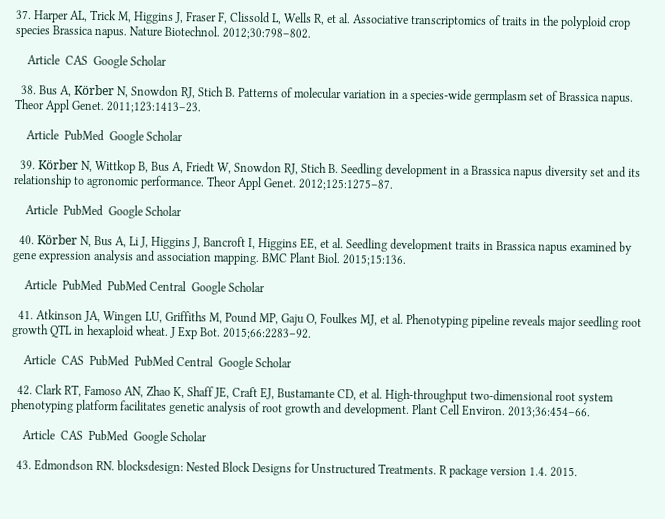37. Harper AL, Trick M, Higgins J, Fraser F, Clissold L, Wells R, et al. Associative transcriptomics of traits in the polyploid crop species Brassica napus. Nature Biotechnol. 2012;30:798–802.

    Article  CAS  Google Scholar

  38. Bus A, Körber N, Snowdon RJ, Stich B. Patterns of molecular variation in a species-wide germplasm set of Brassica napus. Theor Appl Genet. 2011;123:1413–23.

    Article  PubMed  Google Scholar

  39. Körber N, Wittkop B, Bus A, Friedt W, Snowdon RJ, Stich B. Seedling development in a Brassica napus diversity set and its relationship to agronomic performance. Theor Appl Genet. 2012;125:1275–87.

    Article  PubMed  Google Scholar

  40. Körber N, Bus A, Li J, Higgins J, Bancroft I, Higgins EE, et al. Seedling development traits in Brassica napus examined by gene expression analysis and association mapping. BMC Plant Biol. 2015;15:136.

    Article  PubMed  PubMed Central  Google Scholar

  41. Atkinson JA, Wingen LU, Griffiths M, Pound MP, Gaju O, Foulkes MJ, et al. Phenotyping pipeline reveals major seedling root growth QTL in hexaploid wheat. J Exp Bot. 2015;66:2283–92.

    Article  CAS  PubMed  PubMed Central  Google Scholar

  42. Clark RT, Famoso AN, Zhao K, Shaff JE, Craft EJ, Bustamante CD, et al. High-throughput two-dimensional root system phenotyping platform facilitates genetic analysis of root growth and development. Plant Cell Environ. 2013;36:454–66.

    Article  CAS  PubMed  Google Scholar

  43. Edmondson RN. blocksdesign: Nested Block Designs for Unstructured Treatments. R package version 1.4. 2015.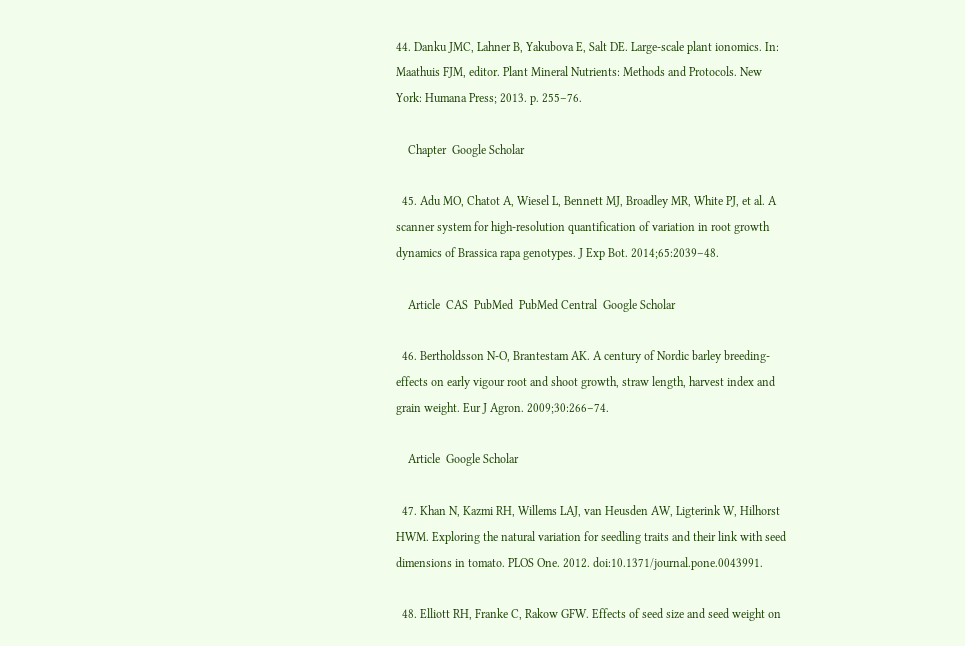44. Danku JMC, Lahner B, Yakubova E, Salt DE. Large-scale plant ionomics. In: Maathuis FJM, editor. Plant Mineral Nutrients: Methods and Protocols. New York: Humana Press; 2013. p. 255–76.

    Chapter  Google Scholar

  45. Adu MO, Chatot A, Wiesel L, Bennett MJ, Broadley MR, White PJ, et al. A scanner system for high-resolution quantification of variation in root growth dynamics of Brassica rapa genotypes. J Exp Bot. 2014;65:2039–48.

    Article  CAS  PubMed  PubMed Central  Google Scholar

  46. Bertholdsson N-O, Brantestam AK. A century of Nordic barley breeding- effects on early vigour root and shoot growth, straw length, harvest index and grain weight. Eur J Agron. 2009;30:266–74.

    Article  Google Scholar

  47. Khan N, Kazmi RH, Willems LAJ, van Heusden AW, Ligterink W, Hilhorst HWM. Exploring the natural variation for seedling traits and their link with seed dimensions in tomato. PLOS One. 2012. doi:10.1371/journal.pone.0043991.

  48. Elliott RH, Franke C, Rakow GFW. Effects of seed size and seed weight on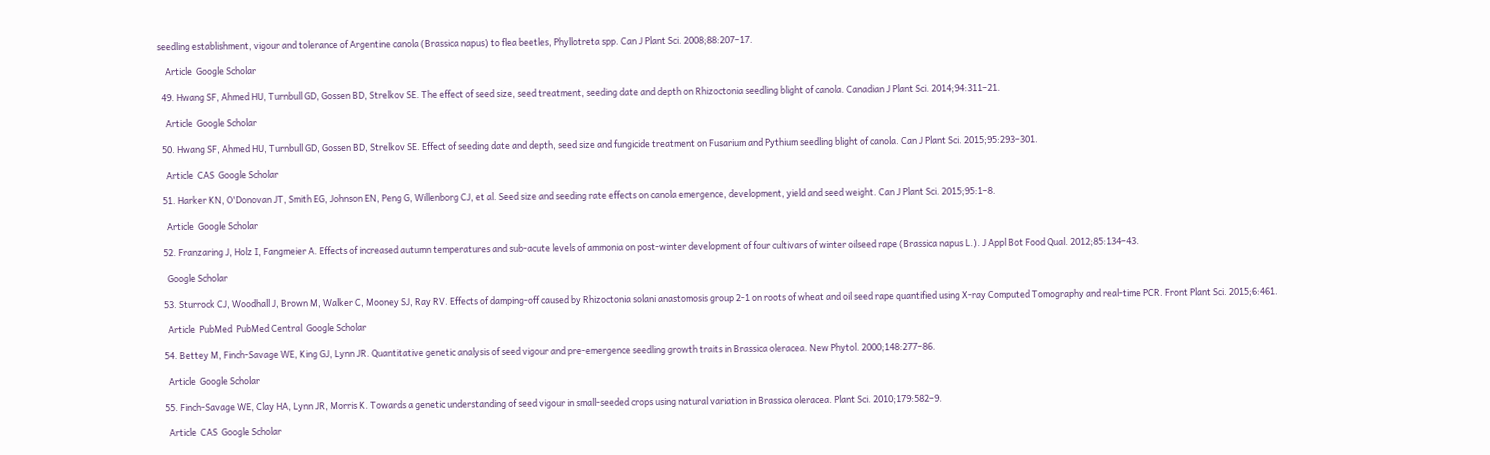seedling establishment, vigour and tolerance of Argentine canola (Brassica napus) to flea beetles, Phyllotreta spp. Can J Plant Sci. 2008;88:207–17.

    Article  Google Scholar

  49. Hwang SF, Ahmed HU, Turnbull GD, Gossen BD, Strelkov SE. The effect of seed size, seed treatment, seeding date and depth on Rhizoctonia seedling blight of canola. Canadian J Plant Sci. 2014;94:311–21.

    Article  Google Scholar

  50. Hwang SF, Ahmed HU, Turnbull GD, Gossen BD, Strelkov SE. Effect of seeding date and depth, seed size and fungicide treatment on Fusarium and Pythium seedling blight of canola. Can J Plant Sci. 2015;95:293–301.

    Article  CAS  Google Scholar

  51. Harker KN, O'Donovan JT, Smith EG, Johnson EN, Peng G, Willenborg CJ, et al. Seed size and seeding rate effects on canola emergence, development, yield and seed weight. Can J Plant Sci. 2015;95:1–8.

    Article  Google Scholar

  52. Franzaring J, Holz I, Fangmeier A. Effects of increased autumn temperatures and sub-acute levels of ammonia on post-winter development of four cultivars of winter oilseed rape (Brassica napus L.). J Appl Bot Food Qual. 2012;85:134–43.

    Google Scholar

  53. Sturrock CJ, Woodhall J, Brown M, Walker C, Mooney SJ, Ray RV. Effects of damping-off caused by Rhizoctonia solani anastomosis group 2-1 on roots of wheat and oil seed rape quantified using X-ray Computed Tomography and real-time PCR. Front Plant Sci. 2015;6:461.

    Article  PubMed  PubMed Central  Google Scholar

  54. Bettey M, Finch-Savage WE, King GJ, Lynn JR. Quantitative genetic analysis of seed vigour and pre-emergence seedling growth traits in Brassica oleracea. New Phytol. 2000;148:277–86.

    Article  Google Scholar

  55. Finch-Savage WE, Clay HA, Lynn JR, Morris K. Towards a genetic understanding of seed vigour in small-seeded crops using natural variation in Brassica oleracea. Plant Sci. 2010;179:582–9.

    Article  CAS  Google Scholar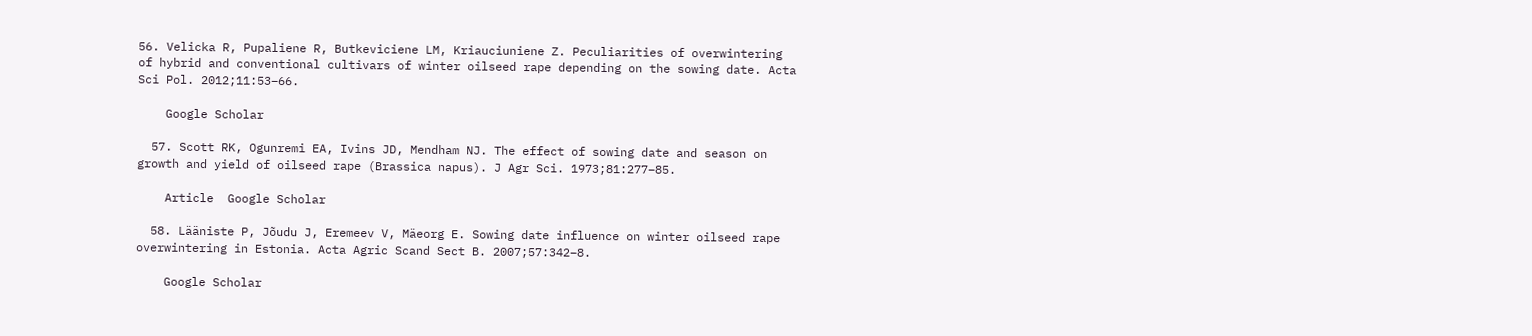56. Velicka R, Pupaliene R, Butkeviciene LM, Kriauciuniene Z. Peculiarities of overwintering of hybrid and conventional cultivars of winter oilseed rape depending on the sowing date. Acta Sci Pol. 2012;11:53–66.

    Google Scholar

  57. Scott RK, Ogunremi EA, Ivins JD, Mendham NJ. The effect of sowing date and season on growth and yield of oilseed rape (Brassica napus). J Agr Sci. 1973;81:277–85.

    Article  Google Scholar

  58. Lääniste P, Jõudu J, Eremeev V, Mäeorg E. Sowing date influence on winter oilseed rape overwintering in Estonia. Acta Agric Scand Sect B. 2007;57:342–8.

    Google Scholar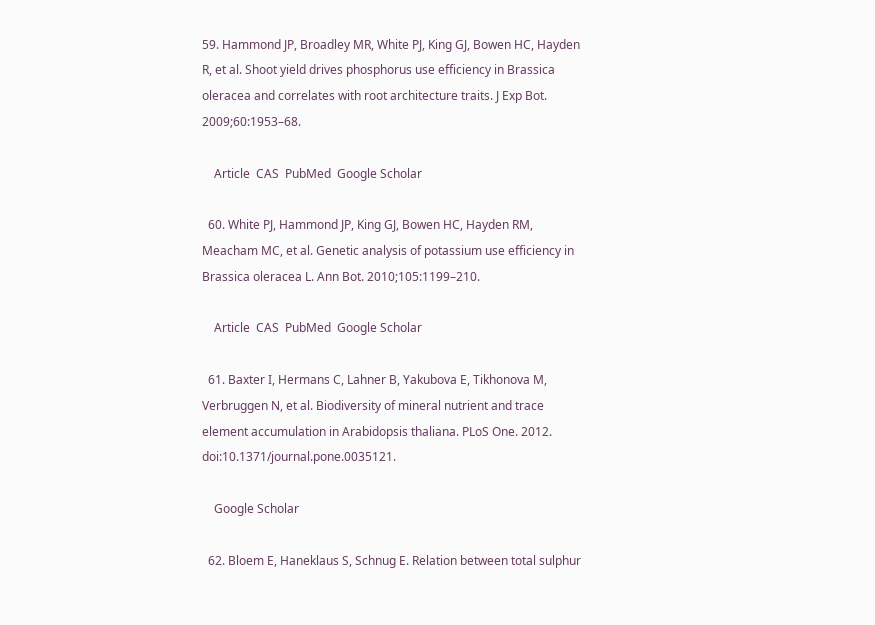59. Hammond JP, Broadley MR, White PJ, King GJ, Bowen HC, Hayden R, et al. Shoot yield drives phosphorus use efficiency in Brassica oleracea and correlates with root architecture traits. J Exp Bot. 2009;60:1953–68.

    Article  CAS  PubMed  Google Scholar

  60. White PJ, Hammond JP, King GJ, Bowen HC, Hayden RM, Meacham MC, et al. Genetic analysis of potassium use efficiency in Brassica oleracea L. Ann Bot. 2010;105:1199–210.

    Article  CAS  PubMed  Google Scholar

  61. Baxter I, Hermans C, Lahner B, Yakubova E, Tikhonova M, Verbruggen N, et al. Biodiversity of mineral nutrient and trace element accumulation in Arabidopsis thaliana. PLoS One. 2012. doi:10.1371/journal.pone.0035121.

    Google Scholar

  62. Bloem E, Haneklaus S, Schnug E. Relation between total sulphur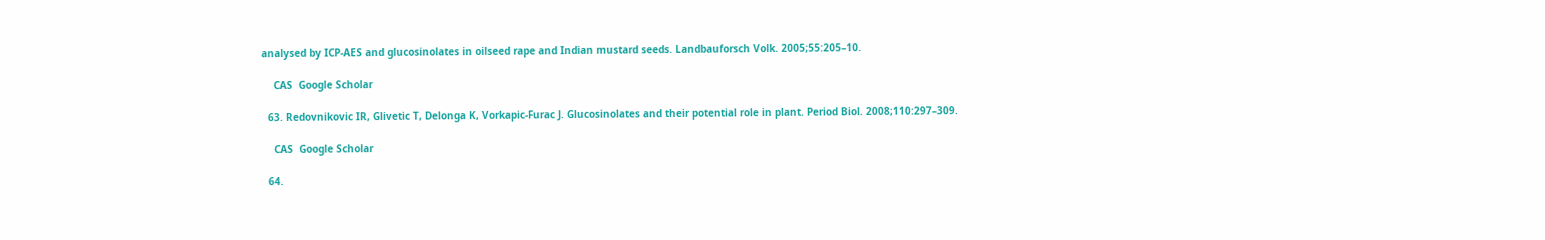analysed by ICP-AES and glucosinolates in oilseed rape and Indian mustard seeds. Landbauforsch Volk. 2005;55:205–10.

    CAS  Google Scholar

  63. Redovnikovic IR, Glivetic T, Delonga K, Vorkapic-Furac J. Glucosinolates and their potential role in plant. Period Biol. 2008;110:297–309.

    CAS  Google Scholar

  64.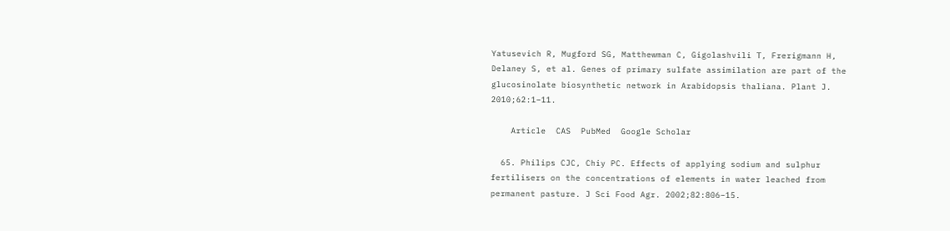Yatusevich R, Mugford SG, Matthewman C, Gigolashvili T, Frerigmann H, Delaney S, et al. Genes of primary sulfate assimilation are part of the glucosinolate biosynthetic network in Arabidopsis thaliana. Plant J. 2010;62:1–11.

    Article  CAS  PubMed  Google Scholar

  65. Philips CJC, Chiy PC. Effects of applying sodium and sulphur fertilisers on the concentrations of elements in water leached from permanent pasture. J Sci Food Agr. 2002;82:806–15.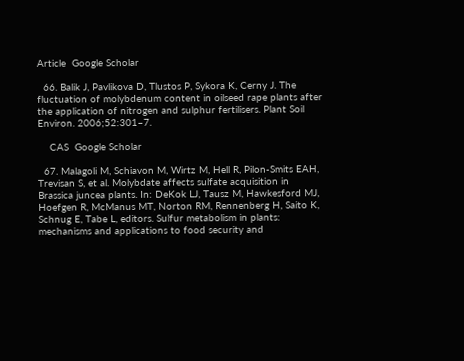Article  Google Scholar

  66. Balik J, Pavlikova D, Tlustos P, Sykora K, Cerny J. The fluctuation of molybdenum content in oilseed rape plants after the application of nitrogen and sulphur fertilisers. Plant Soil Environ. 2006;52:301–7.

    CAS  Google Scholar

  67. Malagoli M, Schiavon M, Wirtz M, Hell R, Pilon-Smits EAH, Trevisan S, et al. Molybdate affects sulfate acquisition in Brassica juncea plants. In: DeKok LJ, Tausz M, Hawkesford MJ, Hoefgen R, McManus MT, Norton RM, Rennenberg H, Saito K, Schnug E, Tabe L, editors. Sulfur metabolism in plants: mechanisms and applications to food security and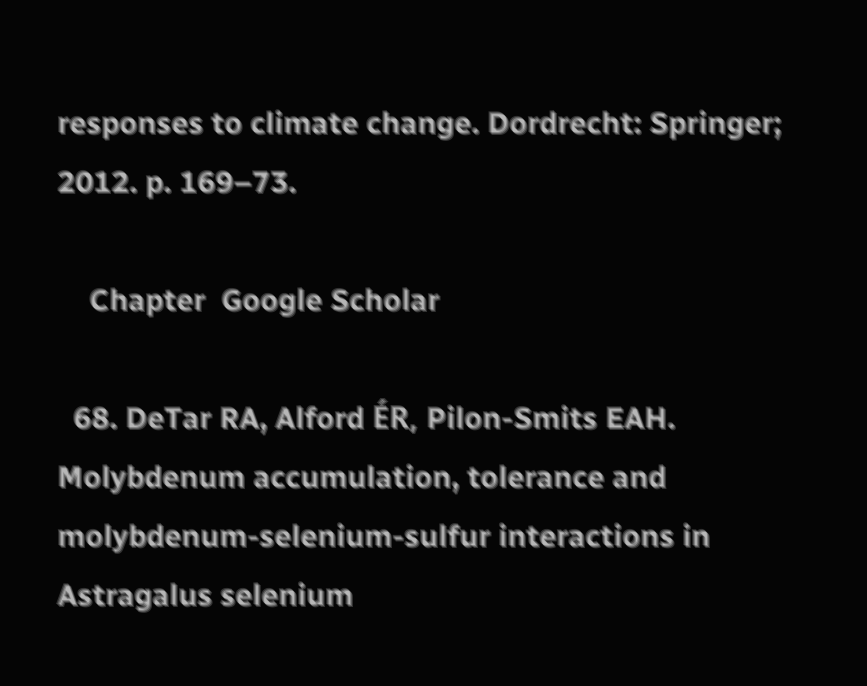responses to climate change. Dordrecht: Springer; 2012. p. 169–73.

    Chapter  Google Scholar

  68. DeTar RA, Alford ÉR, Pilon-Smits EAH. Molybdenum accumulation, tolerance and molybdenum-selenium-sulfur interactions in Astragalus selenium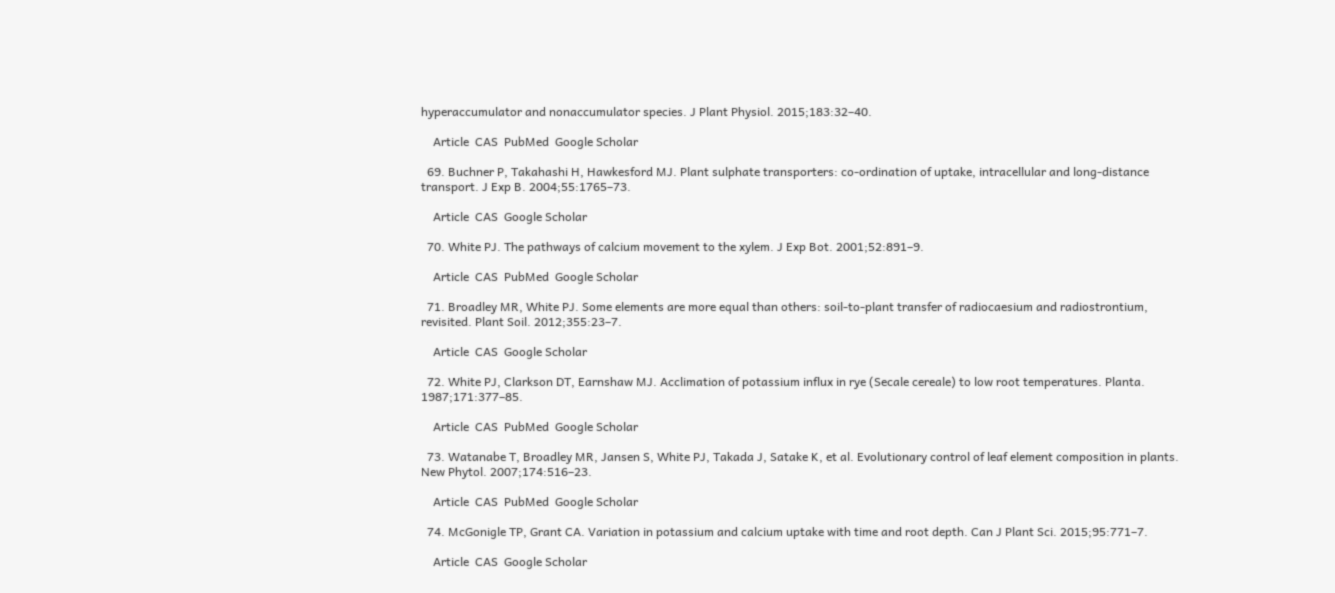hyperaccumulator and nonaccumulator species. J Plant Physiol. 2015;183:32–40.

    Article  CAS  PubMed  Google Scholar

  69. Buchner P, Takahashi H, Hawkesford MJ. Plant sulphate transporters: co-ordination of uptake, intracellular and long-distance transport. J Exp B. 2004;55:1765–73.

    Article  CAS  Google Scholar

  70. White PJ. The pathways of calcium movement to the xylem. J Exp Bot. 2001;52:891–9.

    Article  CAS  PubMed  Google Scholar

  71. Broadley MR, White PJ. Some elements are more equal than others: soil-to-plant transfer of radiocaesium and radiostrontium, revisited. Plant Soil. 2012;355:23–7.

    Article  CAS  Google Scholar

  72. White PJ, Clarkson DT, Earnshaw MJ. Acclimation of potassium influx in rye (Secale cereale) to low root temperatures. Planta. 1987;171:377–85.

    Article  CAS  PubMed  Google Scholar

  73. Watanabe T, Broadley MR, Jansen S, White PJ, Takada J, Satake K, et al. Evolutionary control of leaf element composition in plants. New Phytol. 2007;174:516–23.

    Article  CAS  PubMed  Google Scholar

  74. McGonigle TP, Grant CA. Variation in potassium and calcium uptake with time and root depth. Can J Plant Sci. 2015;95:771–7.

    Article  CAS  Google Scholar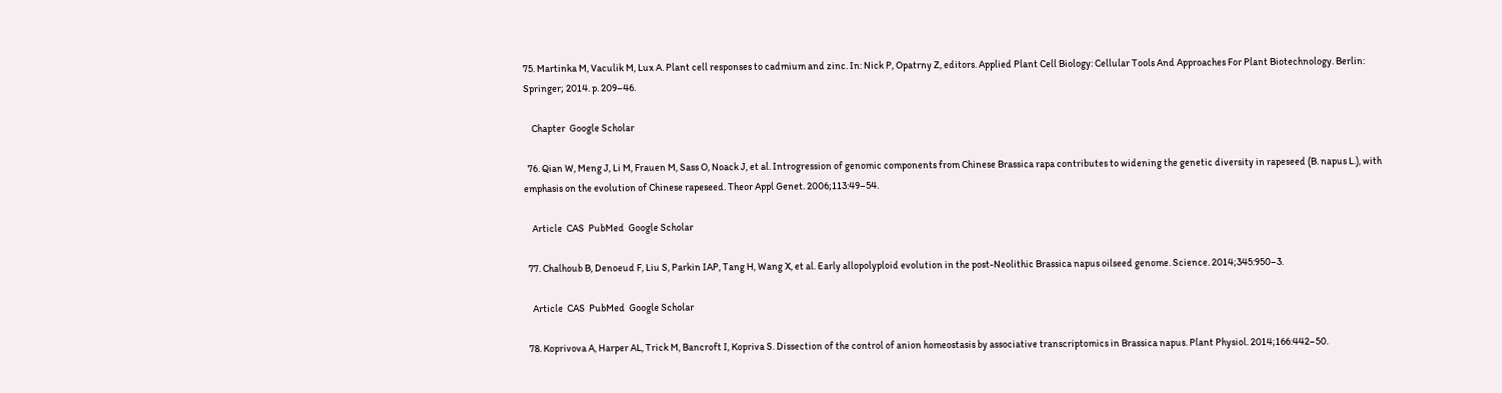75. Martinka M, Vaculik M, Lux A. Plant cell responses to cadmium and zinc. In: Nick P, Opatrny Z, editors. Applied Plant Cell Biology: Cellular Tools And Approaches For Plant Biotechnology. Berlin: Springer; 2014. p. 209–46.

    Chapter  Google Scholar

  76. Qian W, Meng J, Li M, Frauen M, Sass O, Noack J, et al. Introgression of genomic components from Chinese Brassica rapa contributes to widening the genetic diversity in rapeseed (B. napus L.), with emphasis on the evolution of Chinese rapeseed. Theor Appl Genet. 2006;113:49–54.

    Article  CAS  PubMed  Google Scholar

  77. Chalhoub B, Denoeud F, Liu S, Parkin IAP, Tang H, Wang X, et al. Early allopolyploid evolution in the post-Neolithic Brassica napus oilseed genome. Science. 2014;345:950–3.

    Article  CAS  PubMed  Google Scholar

  78. Koprivova A, Harper AL, Trick M, Bancroft I, Kopriva S. Dissection of the control of anion homeostasis by associative transcriptomics in Brassica napus. Plant Physiol. 2014;166:442–50.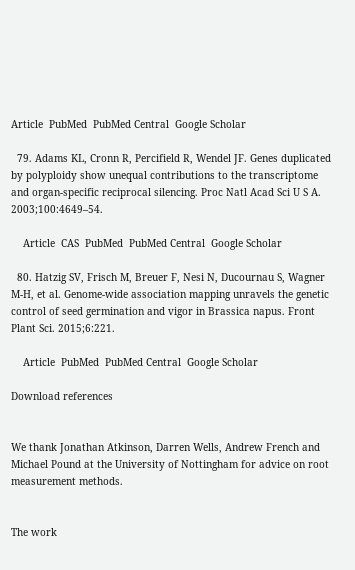Article  PubMed  PubMed Central  Google Scholar

  79. Adams KL, Cronn R, Percifield R, Wendel JF. Genes duplicated by polyploidy show unequal contributions to the transcriptome and organ-specific reciprocal silencing. Proc Natl Acad Sci U S A. 2003;100:4649–54.

    Article  CAS  PubMed  PubMed Central  Google Scholar

  80. Hatzig SV, Frisch M, Breuer F, Nesi N, Ducournau S, Wagner M-H, et al. Genome-wide association mapping unravels the genetic control of seed germination and vigor in Brassica napus. Front Plant Sci. 2015;6:221.

    Article  PubMed  PubMed Central  Google Scholar

Download references


We thank Jonathan Atkinson, Darren Wells, Andrew French and Michael Pound at the University of Nottingham for advice on root measurement methods.


The work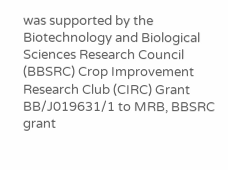was supported by the Biotechnology and Biological Sciences Research Council (BBSRC) Crop Improvement Research Club (CIRC) Grant BB/J019631/1 to MRB, BBSRC grant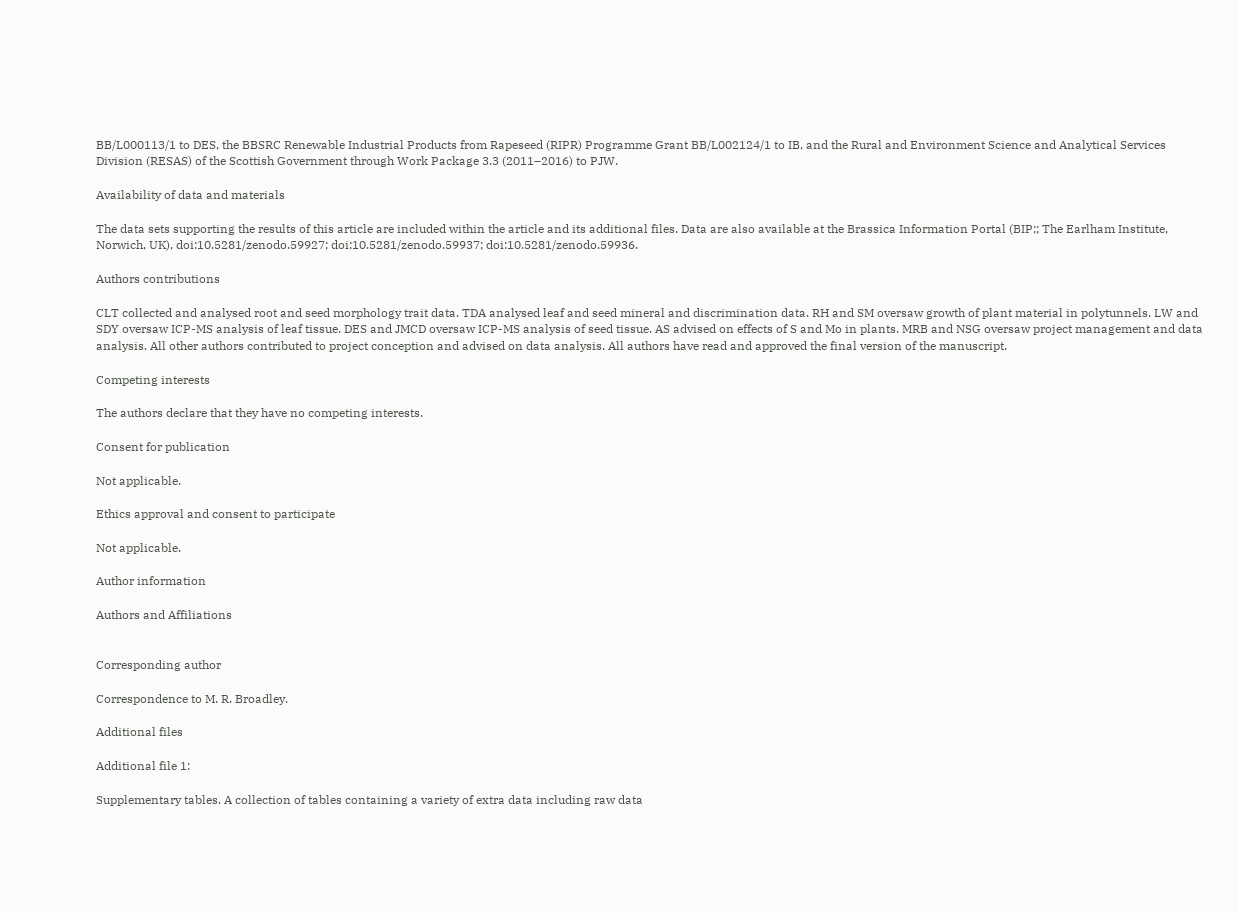BB/L000113/1 to DES, the BBSRC Renewable Industrial Products from Rapeseed (RIPR) Programme Grant BB/L002124/1 to IB, and the Rural and Environment Science and Analytical Services Division (RESAS) of the Scottish Government through Work Package 3.3 (2011–2016) to PJW.

Availability of data and materials

The data sets supporting the results of this article are included within the article and its additional files. Data are also available at the Brassica Information Portal (BIP;; The Earlham Institute, Norwich, UK), doi:10.5281/zenodo.59927; doi:10.5281/zenodo.59937; doi:10.5281/zenodo.59936.

Authors contributions

CLT collected and analysed root and seed morphology trait data. TDA analysed leaf and seed mineral and discrimination data. RH and SM oversaw growth of plant material in polytunnels. LW and SDY oversaw ICP-MS analysis of leaf tissue. DES and JMCD oversaw ICP-MS analysis of seed tissue. AS advised on effects of S and Mo in plants. MRB and NSG oversaw project management and data analysis. All other authors contributed to project conception and advised on data analysis. All authors have read and approved the final version of the manuscript.

Competing interests

The authors declare that they have no competing interests.

Consent for publication

Not applicable.

Ethics approval and consent to participate

Not applicable.

Author information

Authors and Affiliations


Corresponding author

Correspondence to M. R. Broadley.

Additional files

Additional file 1:

Supplementary tables. A collection of tables containing a variety of extra data including raw data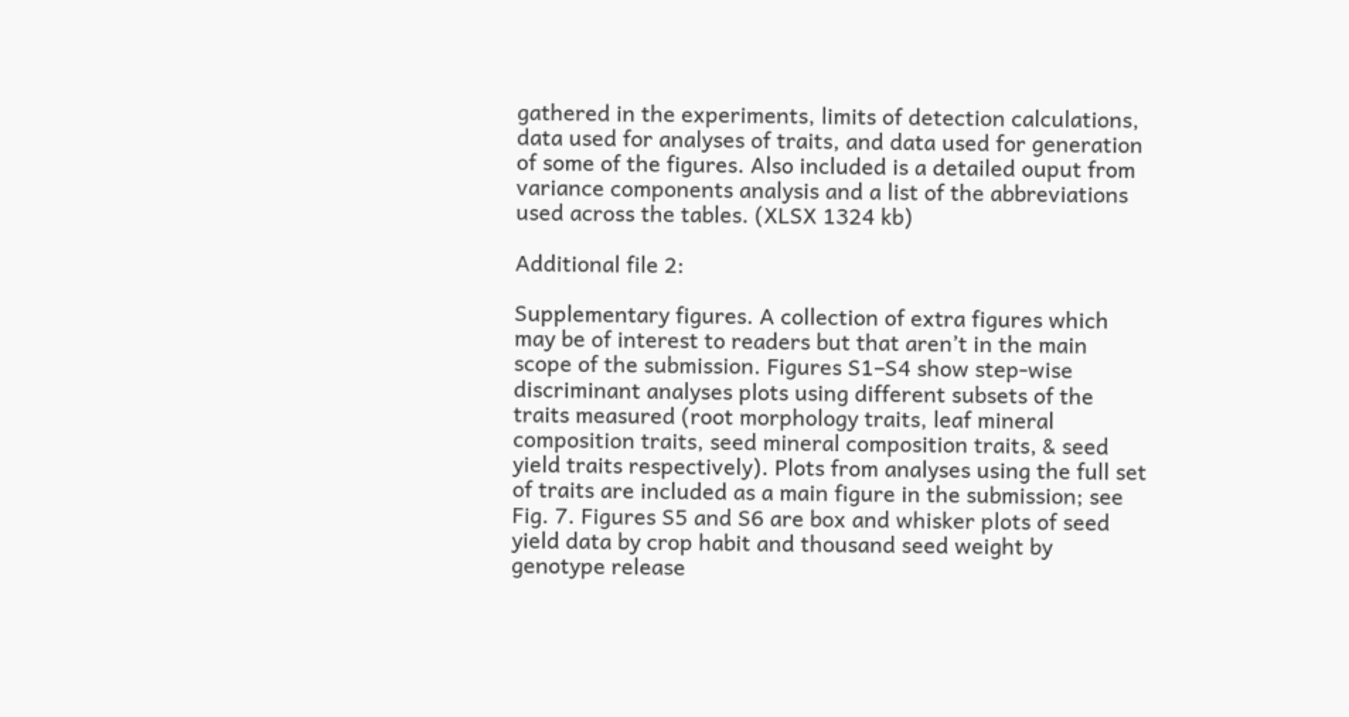gathered in the experiments, limits of detection calculations, data used for analyses of traits, and data used for generation of some of the figures. Also included is a detailed ouput from variance components analysis and a list of the abbreviations used across the tables. (XLSX 1324 kb)

Additional file 2:

Supplementary figures. A collection of extra figures which may be of interest to readers but that aren’t in the main scope of the submission. Figures S1–S4 show step-wise discriminant analyses plots using different subsets of the traits measured (root morphology traits, leaf mineral composition traits, seed mineral composition traits, & seed yield traits respectively). Plots from analyses using the full set of traits are included as a main figure in the submission; see Fig. 7. Figures S5 and S6 are box and whisker plots of seed yield data by crop habit and thousand seed weight by genotype release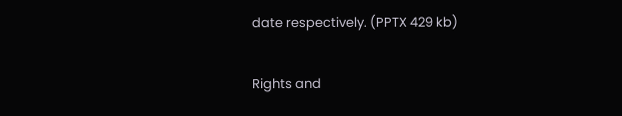date respectively. (PPTX 429 kb)

Rights and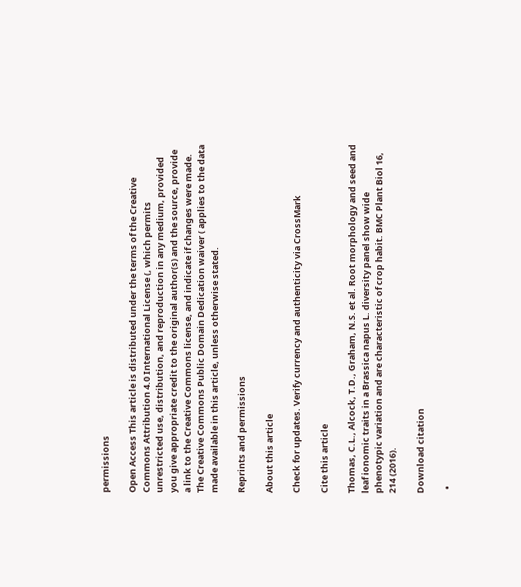permissions

Open Access This article is distributed under the terms of the Creative Commons Attribution 4.0 International License (, which permits unrestricted use, distribution, and reproduction in any medium, provided you give appropriate credit to the original author(s) and the source, provide a link to the Creative Commons license, and indicate if changes were made. The Creative Commons Public Domain Dedication waiver ( applies to the data made available in this article, unless otherwise stated.

Reprints and permissions

About this article

Check for updates. Verify currency and authenticity via CrossMark

Cite this article

Thomas, C.L., Alcock, T.D., Graham, N.S. et al. Root morphology and seed and leaf ionomic traits in a Brassica napus L. diversity panel show wide phenotypic variation and are characteristic of crop habit. BMC Plant Biol 16, 214 (2016).

Download citation

  •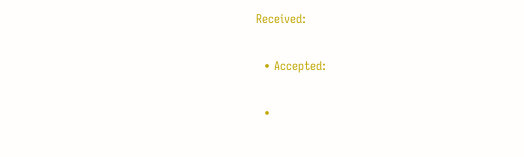Received:

  • Accepted:

  •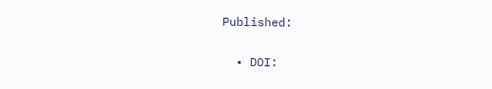Published:

  • DOI: